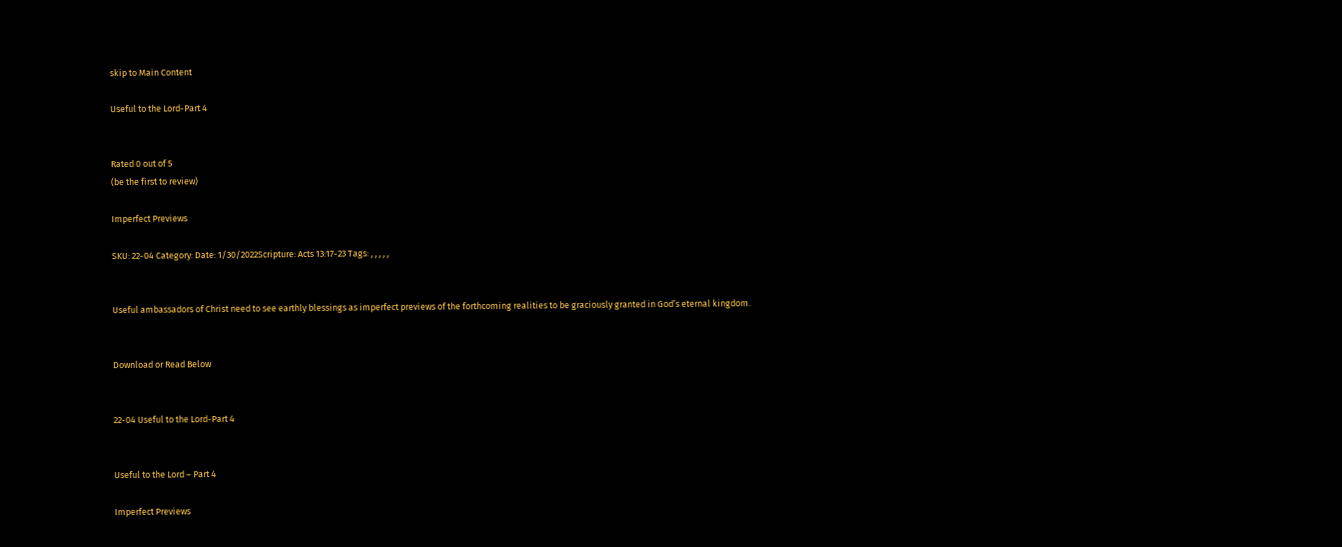skip to Main Content

Useful to the Lord-Part 4


Rated 0 out of 5
(be the first to review)

Imperfect Previews

SKU: 22-04 Category: Date: 1/30/2022Scripture: Acts 13:17-23 Tags: , , , , ,


Useful ambassadors of Christ need to see earthly blessings as imperfect previews of the forthcoming realities to be graciously granted in God’s eternal kingdom.


Download or Read Below


22-04 Useful to the Lord-Part 4


Useful to the Lord – Part 4

Imperfect Previews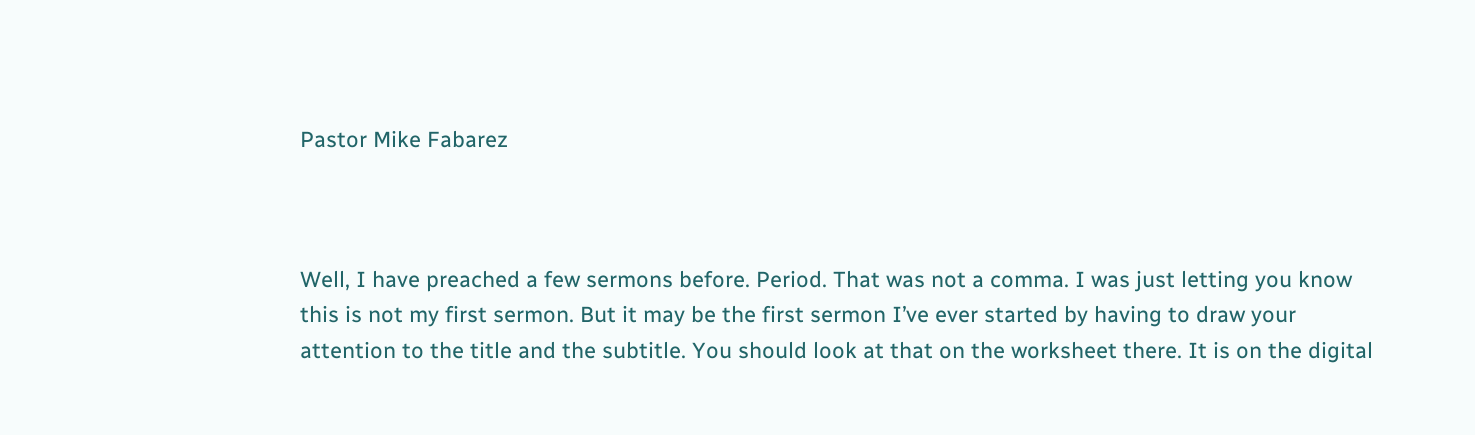Pastor Mike Fabarez



Well, I have preached a few sermons before. Period. That was not a comma. I was just letting you know this is not my first sermon. But it may be the first sermon I’ve ever started by having to draw your attention to the title and the subtitle. You should look at that on the worksheet there. It is on the digital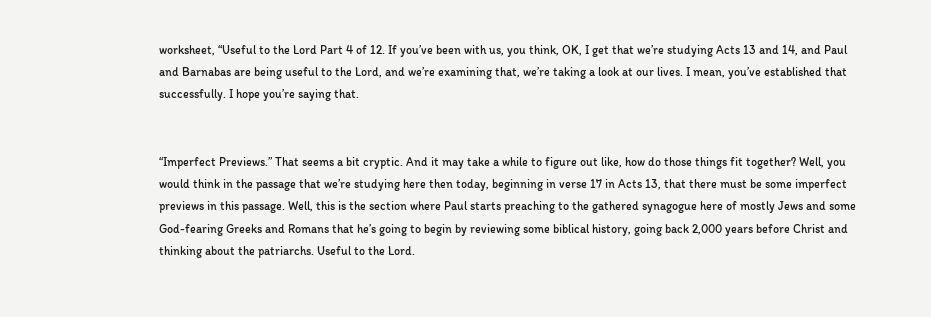worksheet, “Useful to the Lord Part 4 of 12. If you’ve been with us, you think, OK, I get that we’re studying Acts 13 and 14, and Paul and Barnabas are being useful to the Lord, and we’re examining that, we’re taking a look at our lives. I mean, you’ve established that successfully. I hope you’re saying that.


“Imperfect Previews.” That seems a bit cryptic. And it may take a while to figure out like, how do those things fit together? Well, you would think in the passage that we’re studying here then today, beginning in verse 17 in Acts 13, that there must be some imperfect previews in this passage. Well, this is the section where Paul starts preaching to the gathered synagogue here of mostly Jews and some God-fearing Greeks and Romans that he’s going to begin by reviewing some biblical history, going back 2,000 years before Christ and thinking about the patriarchs. Useful to the Lord.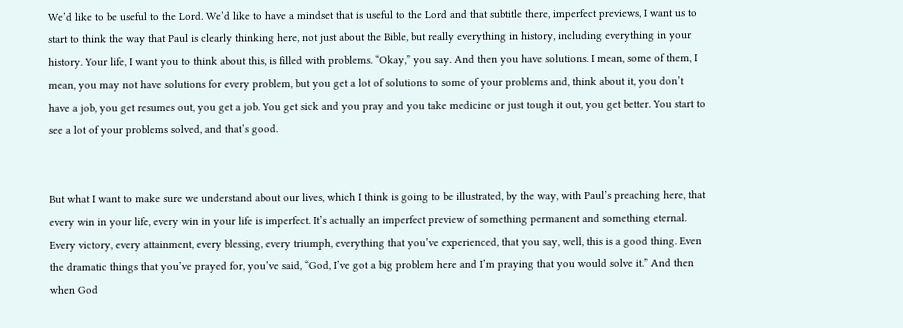We’d like to be useful to the Lord. We’d like to have a mindset that is useful to the Lord and that subtitle there, imperfect previews, I want us to start to think the way that Paul is clearly thinking here, not just about the Bible, but really everything in history, including everything in your history. Your life, I want you to think about this, is filled with problems. “Okay,” you say. And then you have solutions. I mean, some of them, I mean, you may not have solutions for every problem, but you get a lot of solutions to some of your problems and, think about it, you don’t have a job, you get resumes out, you get a job. You get sick and you pray and you take medicine or just tough it out, you get better. You start to see a lot of your problems solved, and that’s good.


But what I want to make sure we understand about our lives, which I think is going to be illustrated, by the way, with Paul’s preaching here, that every win in your life, every win in your life is imperfect. It’s actually an imperfect preview of something permanent and something eternal. Every victory, every attainment, every blessing, every triumph, everything that you’ve experienced, that you say, well, this is a good thing. Even the dramatic things that you’ve prayed for, you’ve said, “God, I’ve got a big problem here and I’m praying that you would solve it.” And then when God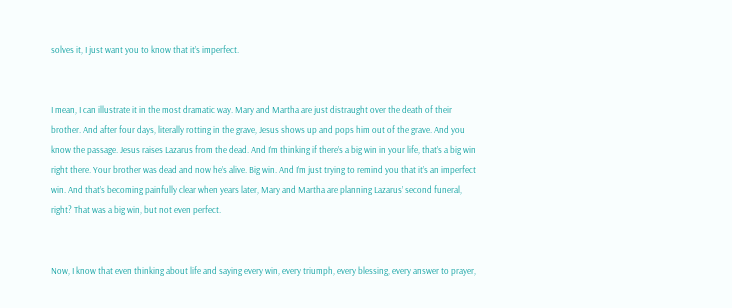solves it, I just want you to know that it’s imperfect.


I mean, I can illustrate it in the most dramatic way. Mary and Martha are just distraught over the death of their brother. And after four days, literally rotting in the grave, Jesus shows up and pops him out of the grave. And you know the passage. Jesus raises Lazarus from the dead. And I’m thinking if there’s a big win in your life, that’s a big win right there. Your brother was dead and now he’s alive. Big win. And I’m just trying to remind you that it’s an imperfect win. And that’s becoming painfully clear when years later, Mary and Martha are planning Lazarus’ second funeral, right? That was a big win, but not even perfect.


Now, I know that even thinking about life and saying every win, every triumph, every blessing, every answer to prayer,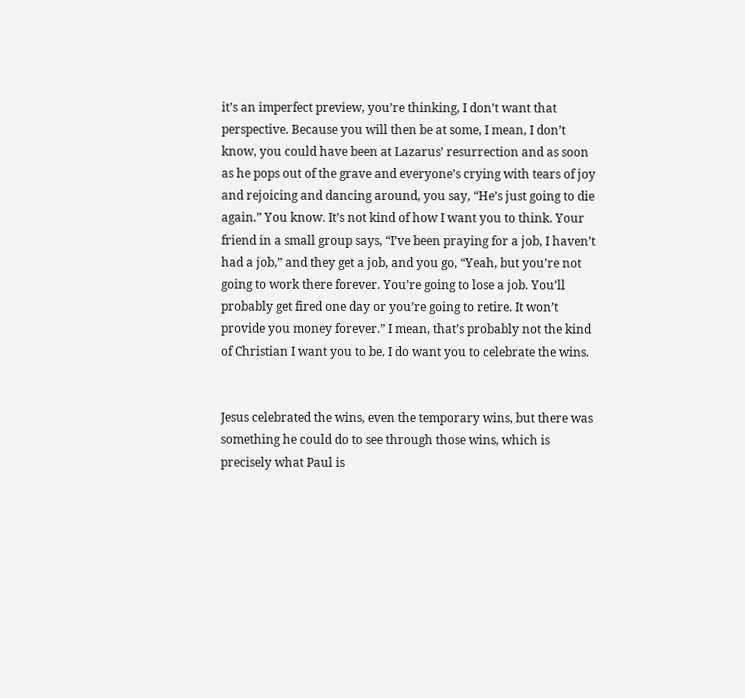it’s an imperfect preview, you’re thinking, I don’t want that perspective. Because you will then be at some, I mean, I don’t know, you could have been at Lazarus’ resurrection and as soon as he pops out of the grave and everyone’s crying with tears of joy and rejoicing and dancing around, you say, “He’s just going to die again.” You know. It’s not kind of how I want you to think. Your friend in a small group says, “I’ve been praying for a job, I haven’t had a job,” and they get a job, and you go, “Yeah, but you’re not going to work there forever. You’re going to lose a job. You’ll probably get fired one day or you’re going to retire. It won’t provide you money forever.” I mean, that’s probably not the kind of Christian I want you to be. I do want you to celebrate the wins.


Jesus celebrated the wins, even the temporary wins, but there was something he could do to see through those wins, which is precisely what Paul is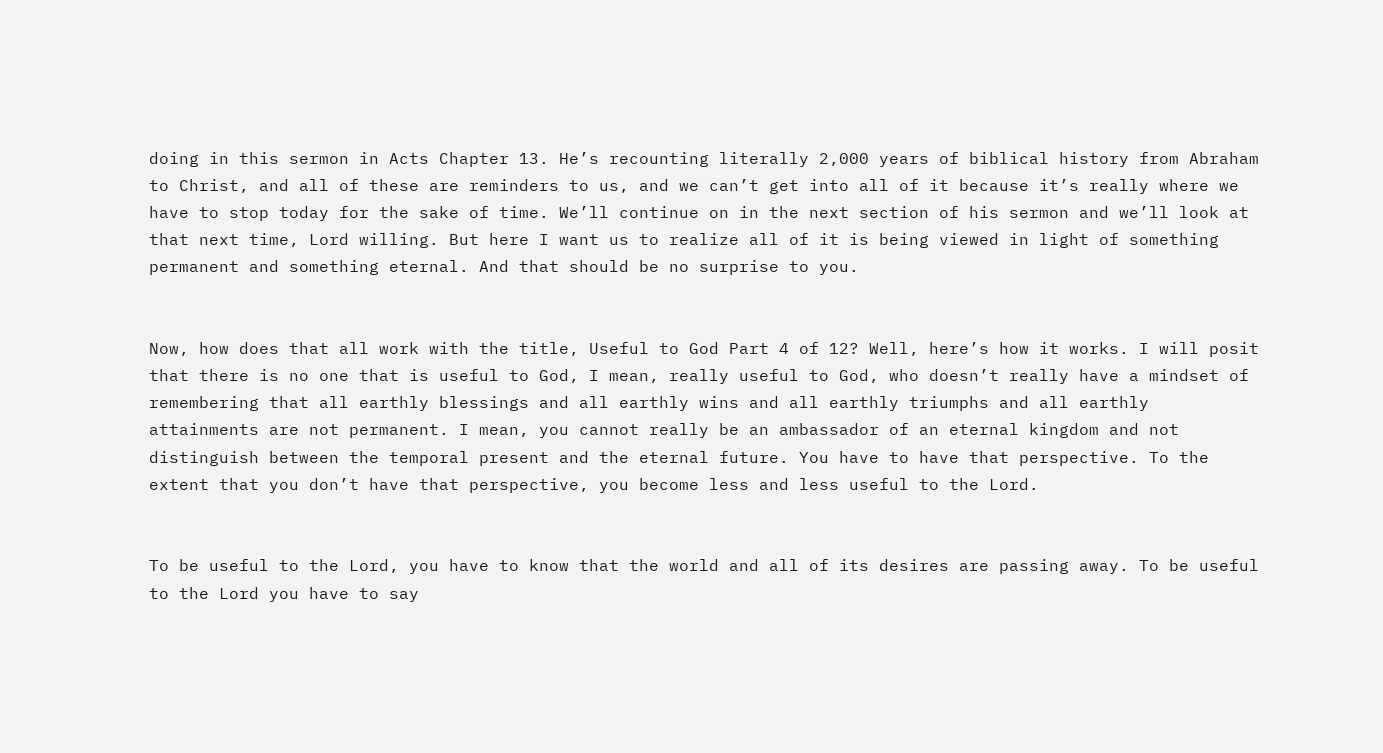doing in this sermon in Acts Chapter 13. He’s recounting literally 2,000 years of biblical history from Abraham to Christ, and all of these are reminders to us, and we can’t get into all of it because it’s really where we have to stop today for the sake of time. We’ll continue on in the next section of his sermon and we’ll look at that next time, Lord willing. But here I want us to realize all of it is being viewed in light of something permanent and something eternal. And that should be no surprise to you.


Now, how does that all work with the title, Useful to God Part 4 of 12? Well, here’s how it works. I will posit that there is no one that is useful to God, I mean, really useful to God, who doesn’t really have a mindset of remembering that all earthly blessings and all earthly wins and all earthly triumphs and all earthly attainments are not permanent. I mean, you cannot really be an ambassador of an eternal kingdom and not distinguish between the temporal present and the eternal future. You have to have that perspective. To the extent that you don’t have that perspective, you become less and less useful to the Lord.


To be useful to the Lord, you have to know that the world and all of its desires are passing away. To be useful to the Lord you have to say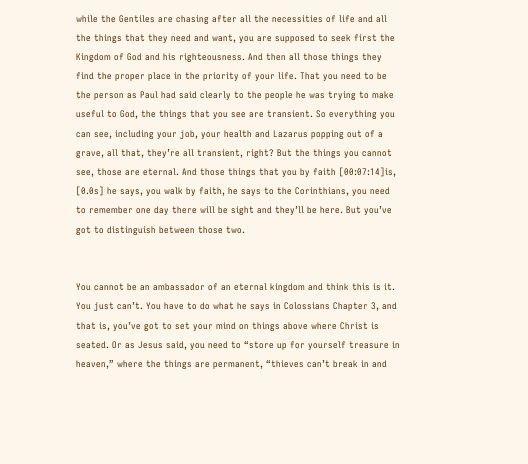while the Gentiles are chasing after all the necessities of life and all the things that they need and want, you are supposed to seek first the Kingdom of God and his righteousness. And then all those things they find the proper place in the priority of your life. That you need to be the person as Paul had said clearly to the people he was trying to make useful to God, the things that you see are transient. So everything you can see, including your job, your health and Lazarus popping out of a grave, all that, they’re all transient, right? But the things you cannot see, those are eternal. And those things that you by faith [00:07:14]is, [0.0s] he says, you walk by faith, he says to the Corinthians, you need to remember one day there will be sight and they’ll be here. But you’ve got to distinguish between those two.


You cannot be an ambassador of an eternal kingdom and think this is it. You just can’t. You have to do what he says in Colossians Chapter 3, and that is, you’ve got to set your mind on things above where Christ is seated. Or as Jesus said, you need to “store up for yourself treasure in heaven,” where the things are permanent, “thieves can’t break in and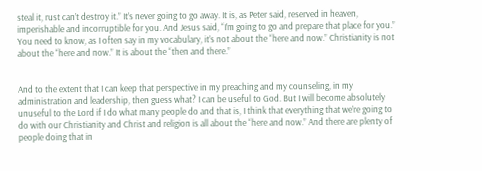steal it, rust can’t destroy it.” It’s never going to go away. It is, as Peter said, reserved in heaven, imperishable and incorruptible for you. And Jesus said, “I’m going to go and prepare that place for you.” You need to know, as I often say in my vocabulary, it’s not about the “here and now.” Christianity is not about the “here and now.” It is about the “then and there.”


And to the extent that I can keep that perspective in my preaching and my counseling, in my administration and leadership, then guess what? I can be useful to God. But I will become absolutely unuseful to the Lord if I do what many people do and that is, I think that everything that we’re going to do with our Christianity and Christ and religion is all about the “here and now.” And there are plenty of people doing that in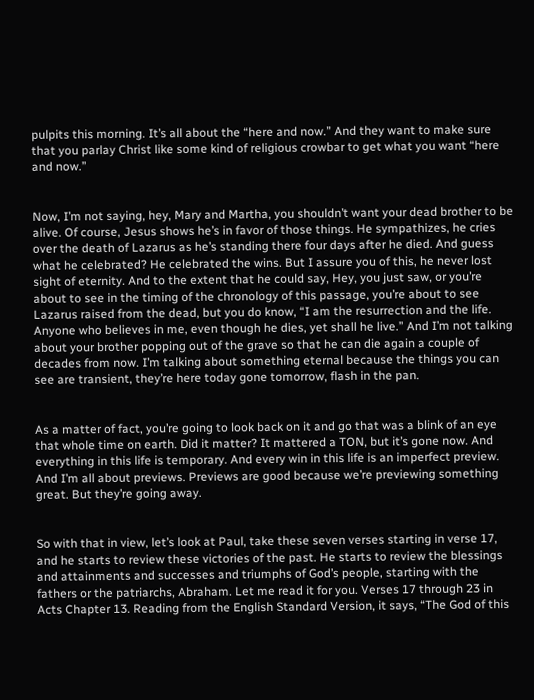pulpits this morning. It’s all about the “here and now.” And they want to make sure that you parlay Christ like some kind of religious crowbar to get what you want “here and now.”


Now, I’m not saying, hey, Mary and Martha, you shouldn’t want your dead brother to be alive. Of course, Jesus shows he’s in favor of those things. He sympathizes, he cries over the death of Lazarus as he’s standing there four days after he died. And guess what he celebrated? He celebrated the wins. But I assure you of this, he never lost sight of eternity. And to the extent that he could say, Hey, you just saw, or you’re about to see in the timing of the chronology of this passage, you’re about to see Lazarus raised from the dead, but you do know, “I am the resurrection and the life. Anyone who believes in me, even though he dies, yet shall he live.” And I’m not talking about your brother popping out of the grave so that he can die again a couple of decades from now. I’m talking about something eternal because the things you can see are transient, they’re here today gone tomorrow, flash in the pan.


As a matter of fact, you’re going to look back on it and go that was a blink of an eye that whole time on earth. Did it matter? It mattered a TON, but it’s gone now. And everything in this life is temporary. And every win in this life is an imperfect preview. And I’m all about previews. Previews are good because we’re previewing something great. But they’re going away.


So with that in view, let’s look at Paul, take these seven verses starting in verse 17, and he starts to review these victories of the past. He starts to review the blessings and attainments and successes and triumphs of God’s people, starting with the fathers or the patriarchs, Abraham. Let me read it for you. Verses 17 through 23 in Acts Chapter 13. Reading from the English Standard Version, it says, “The God of this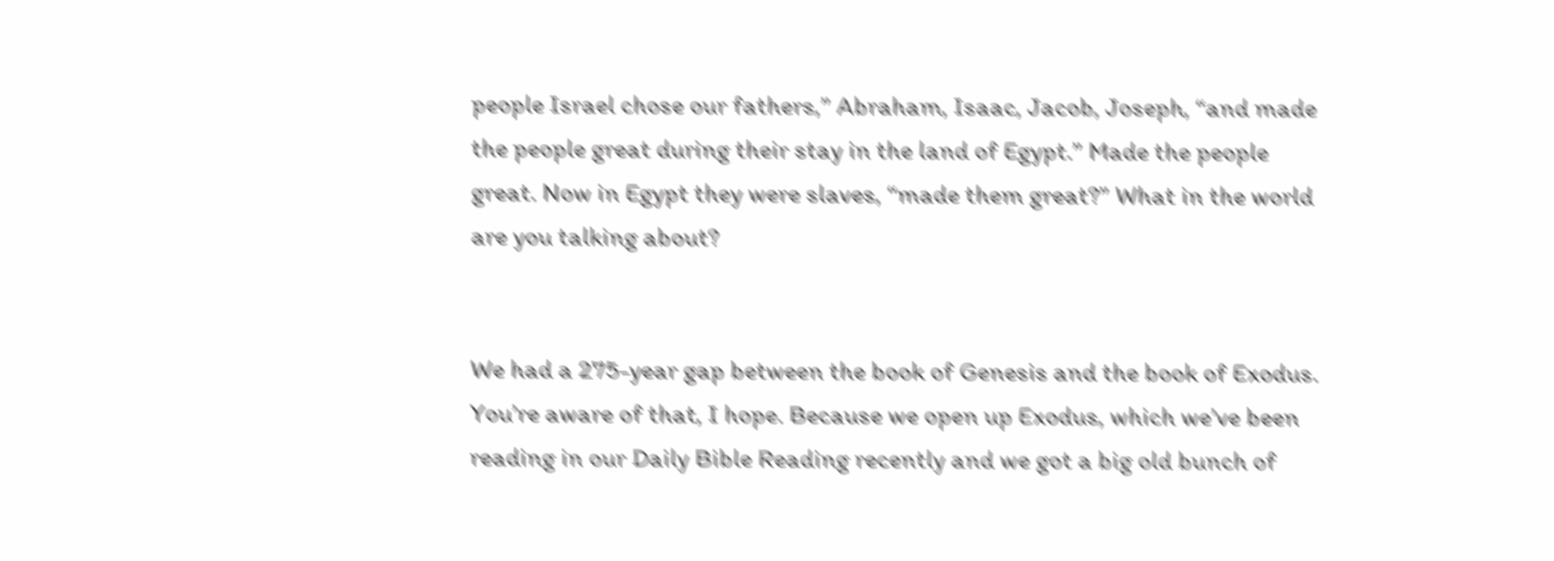people Israel chose our fathers,” Abraham, Isaac, Jacob, Joseph, “and made the people great during their stay in the land of Egypt.” Made the people great. Now in Egypt they were slaves, “made them great?” What in the world are you talking about?


We had a 275-year gap between the book of Genesis and the book of Exodus. You’re aware of that, I hope. Because we open up Exodus, which we’ve been reading in our Daily Bible Reading recently and we got a big old bunch of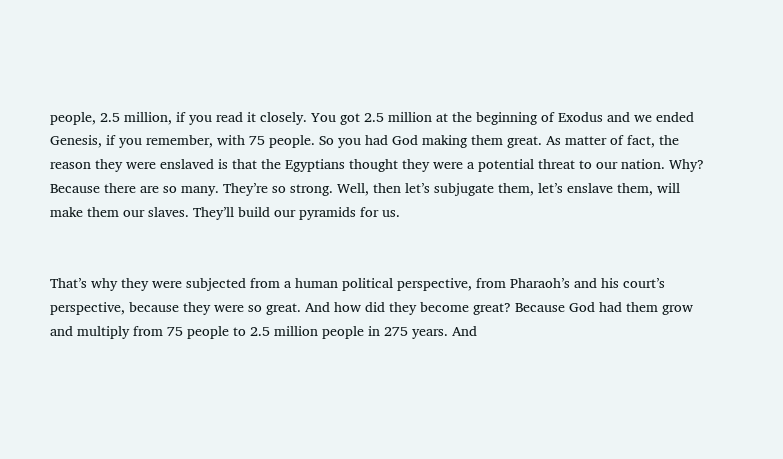people, 2.5 million, if you read it closely. You got 2.5 million at the beginning of Exodus and we ended Genesis, if you remember, with 75 people. So you had God making them great. As matter of fact, the reason they were enslaved is that the Egyptians thought they were a potential threat to our nation. Why? Because there are so many. They’re so strong. Well, then let’s subjugate them, let’s enslave them, will make them our slaves. They’ll build our pyramids for us.


That’s why they were subjected from a human political perspective, from Pharaoh’s and his court’s perspective, because they were so great. And how did they become great? Because God had them grow and multiply from 75 people to 2.5 million people in 275 years. And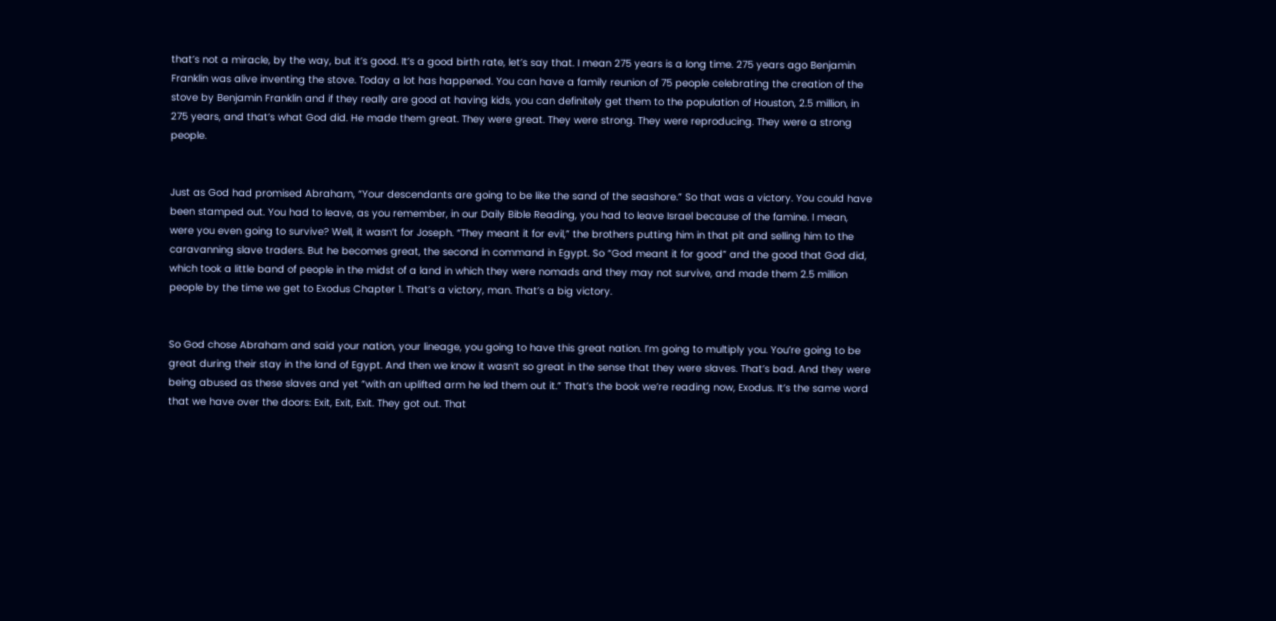that’s not a miracle, by the way, but it’s good. It’s a good birth rate, let’s say that. I mean 275 years is a long time. 275 years ago Benjamin Franklin was alive inventing the stove. Today a lot has happened. You can have a family reunion of 75 people celebrating the creation of the stove by Benjamin Franklin and if they really are good at having kids, you can definitely get them to the population of Houston, 2.5 million, in 275 years, and that’s what God did. He made them great. They were great. They were strong. They were reproducing. They were a strong people.


Just as God had promised Abraham, “Your descendants are going to be like the sand of the seashore.” So that was a victory. You could have been stamped out. You had to leave, as you remember, in our Daily Bible Reading, you had to leave Israel because of the famine. I mean, were you even going to survive? Well, it wasn’t for Joseph. “They meant it for evil,” the brothers putting him in that pit and selling him to the caravanning slave traders. But he becomes great, the second in command in Egypt. So “God meant it for good” and the good that God did, which took a little band of people in the midst of a land in which they were nomads and they may not survive, and made them 2.5 million people by the time we get to Exodus Chapter 1. That’s a victory, man. That’s a big victory.


So God chose Abraham and said your nation, your lineage, you going to have this great nation. I’m going to multiply you. You’re going to be great during their stay in the land of Egypt. And then we know it wasn’t so great in the sense that they were slaves. That’s bad. And they were being abused as these slaves and yet “with an uplifted arm he led them out it.” That’s the book we’re reading now, Exodus. It’s the same word that we have over the doors: Exit, Exit, Exit. They got out. That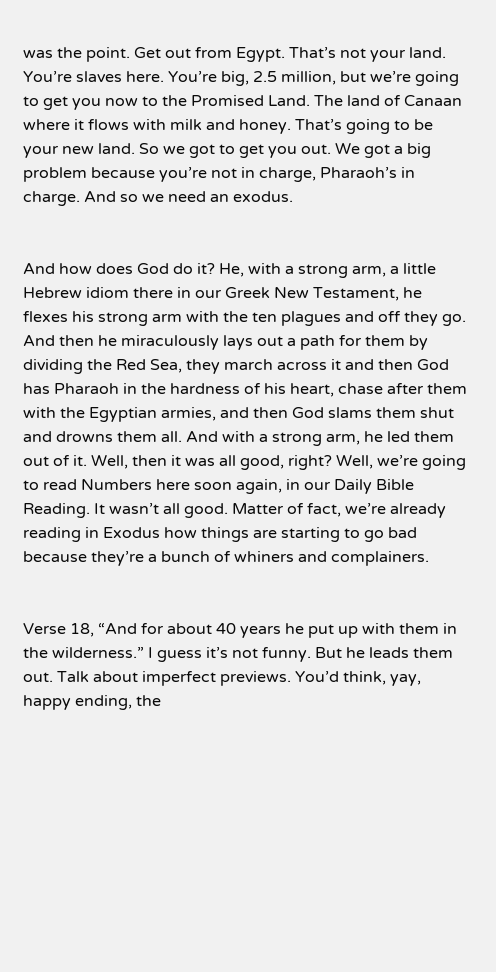was the point. Get out from Egypt. That’s not your land. You’re slaves here. You’re big, 2.5 million, but we’re going to get you now to the Promised Land. The land of Canaan where it flows with milk and honey. That’s going to be your new land. So we got to get you out. We got a big problem because you’re not in charge, Pharaoh’s in charge. And so we need an exodus.


And how does God do it? He, with a strong arm, a little Hebrew idiom there in our Greek New Testament, he flexes his strong arm with the ten plagues and off they go. And then he miraculously lays out a path for them by dividing the Red Sea, they march across it and then God has Pharaoh in the hardness of his heart, chase after them with the Egyptian armies, and then God slams them shut and drowns them all. And with a strong arm, he led them out of it. Well, then it was all good, right? Well, we’re going to read Numbers here soon again, in our Daily Bible Reading. It wasn’t all good. Matter of fact, we’re already reading in Exodus how things are starting to go bad because they’re a bunch of whiners and complainers.


Verse 18, “And for about 40 years he put up with them in the wilderness.” I guess it’s not funny. But he leads them out. Talk about imperfect previews. You’d think, yay, happy ending, the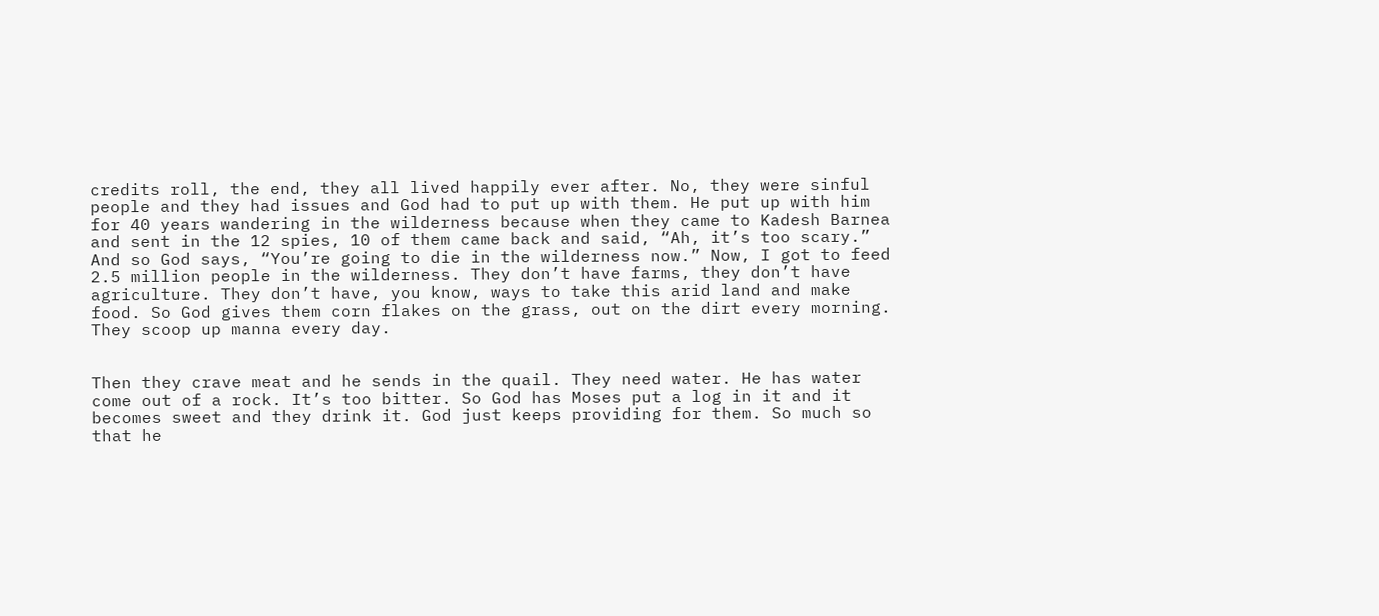credits roll, the end, they all lived happily ever after. No, they were sinful people and they had issues and God had to put up with them. He put up with him for 40 years wandering in the wilderness because when they came to Kadesh Barnea and sent in the 12 spies, 10 of them came back and said, “Ah, it’s too scary.” And so God says, “You’re going to die in the wilderness now.” Now, I got to feed 2.5 million people in the wilderness. They don’t have farms, they don’t have agriculture. They don’t have, you know, ways to take this arid land and make food. So God gives them corn flakes on the grass, out on the dirt every morning. They scoop up manna every day.


Then they crave meat and he sends in the quail. They need water. He has water come out of a rock. It’s too bitter. So God has Moses put a log in it and it becomes sweet and they drink it. God just keeps providing for them. So much so that he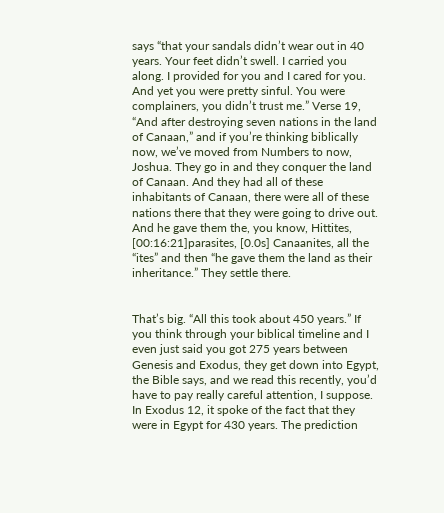says “that your sandals didn’t wear out in 40 years. Your feet didn’t swell. I carried you along. I provided for you and I cared for you. And yet you were pretty sinful. You were complainers, you didn’t trust me.” Verse 19, “And after destroying seven nations in the land of Canaan,” and if you’re thinking biblically now, we’ve moved from Numbers to now, Joshua. They go in and they conquer the land of Canaan. And they had all of these inhabitants of Canaan, there were all of these nations there that they were going to drive out. And he gave them the, you know, Hittites, [00:16:21]parasites, [0.0s] Canaanites, all the “ites” and then “he gave them the land as their inheritance.” They settle there.


That’s big. “All this took about 450 years.” If you think through your biblical timeline and I even just said you got 275 years between Genesis and Exodus, they get down into Egypt, the Bible says, and we read this recently, you’d have to pay really careful attention, I suppose. In Exodus 12, it spoke of the fact that they were in Egypt for 430 years. The prediction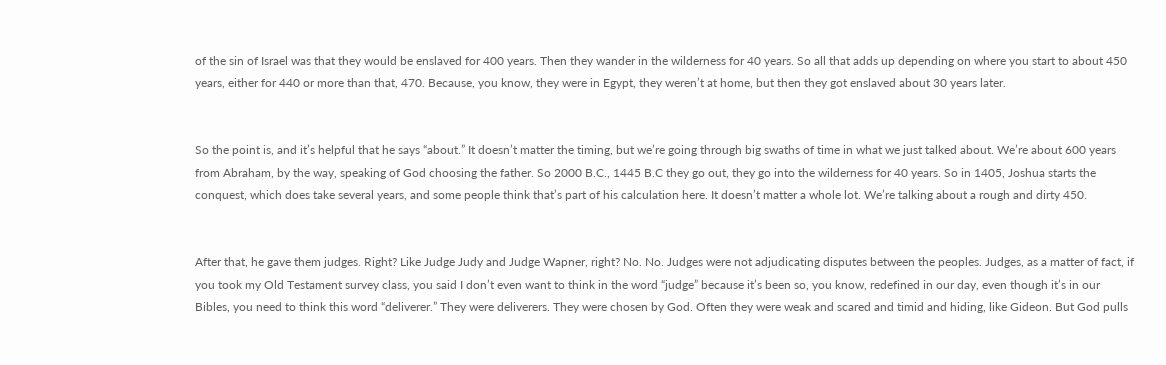of the sin of Israel was that they would be enslaved for 400 years. Then they wander in the wilderness for 40 years. So all that adds up depending on where you start to about 450 years, either for 440 or more than that, 470. Because, you know, they were in Egypt, they weren’t at home, but then they got enslaved about 30 years later.


So the point is, and it’s helpful that he says “about.” It doesn’t matter the timing, but we’re going through big swaths of time in what we just talked about. We’re about 600 years from Abraham, by the way, speaking of God choosing the father. So 2000 B.C., 1445 B.C they go out, they go into the wilderness for 40 years. So in 1405, Joshua starts the conquest, which does take several years, and some people think that’s part of his calculation here. It doesn’t matter a whole lot. We’re talking about a rough and dirty 450.


After that, he gave them judges. Right? Like Judge Judy and Judge Wapner, right? No. No. Judges were not adjudicating disputes between the peoples. Judges, as a matter of fact, if you took my Old Testament survey class, you said I don’t even want to think in the word “judge” because it’s been so, you know, redefined in our day, even though it’s in our Bibles, you need to think this word “deliverer.” They were deliverers. They were chosen by God. Often they were weak and scared and timid and hiding, like Gideon. But God pulls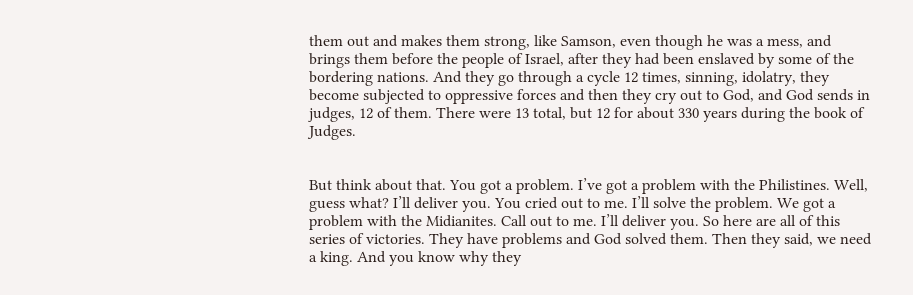them out and makes them strong, like Samson, even though he was a mess, and brings them before the people of Israel, after they had been enslaved by some of the bordering nations. And they go through a cycle 12 times, sinning, idolatry, they become subjected to oppressive forces and then they cry out to God, and God sends in judges, 12 of them. There were 13 total, but 12 for about 330 years during the book of Judges.


But think about that. You got a problem. I’ve got a problem with the Philistines. Well, guess what? I’ll deliver you. You cried out to me. I’ll solve the problem. We got a problem with the Midianites. Call out to me. I’ll deliver you. So here are all of this series of victories. They have problems and God solved them. Then they said, we need a king. And you know why they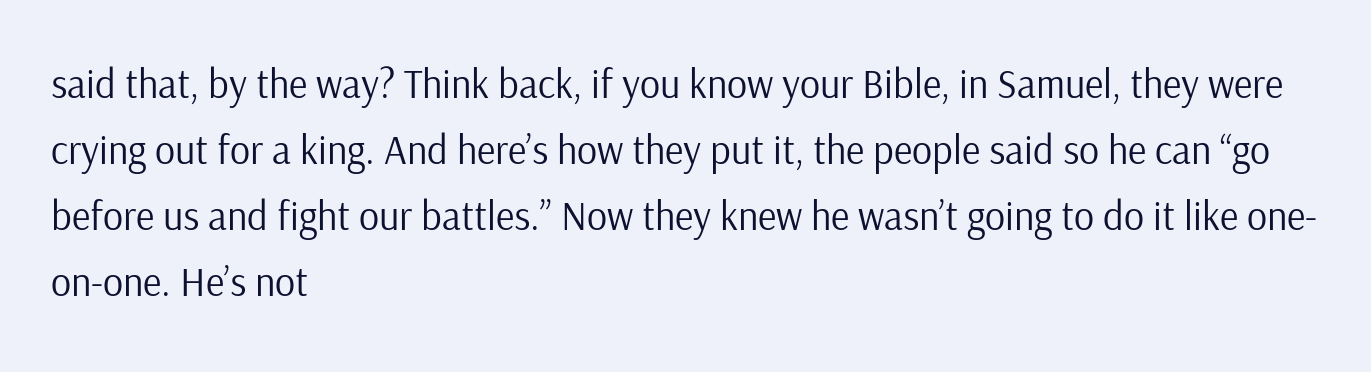said that, by the way? Think back, if you know your Bible, in Samuel, they were crying out for a king. And here’s how they put it, the people said so he can “go before us and fight our battles.” Now they knew he wasn’t going to do it like one-on-one. He’s not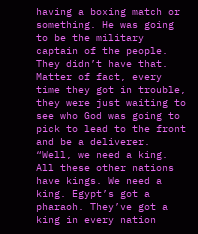having a boxing match or something. He was going to be the military captain of the people. They didn’t have that. Matter of fact, every time they got in trouble, they were just waiting to see who God was going to pick to lead to the front and be a deliverer. “Well, we need a king. All these other nations have kings. We need a king. Egypt’s got a pharaoh. They’ve got a king in every nation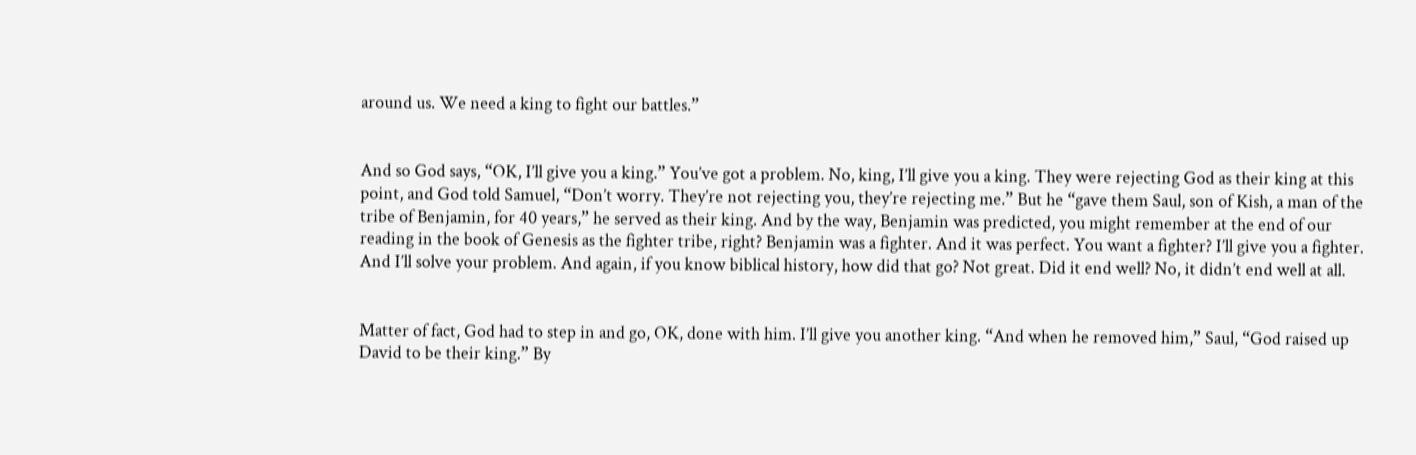around us. We need a king to fight our battles.”


And so God says, “OK, I’ll give you a king.” You’ve got a problem. No, king, I’ll give you a king. They were rejecting God as their king at this point, and God told Samuel, “Don’t worry. They’re not rejecting you, they’re rejecting me.” But he “gave them Saul, son of Kish, a man of the tribe of Benjamin, for 40 years,” he served as their king. And by the way, Benjamin was predicted, you might remember at the end of our reading in the book of Genesis as the fighter tribe, right? Benjamin was a fighter. And it was perfect. You want a fighter? I’ll give you a fighter. And I’ll solve your problem. And again, if you know biblical history, how did that go? Not great. Did it end well? No, it didn’t end well at all.


Matter of fact, God had to step in and go, OK, done with him. I’ll give you another king. “And when he removed him,” Saul, “God raised up David to be their king.” By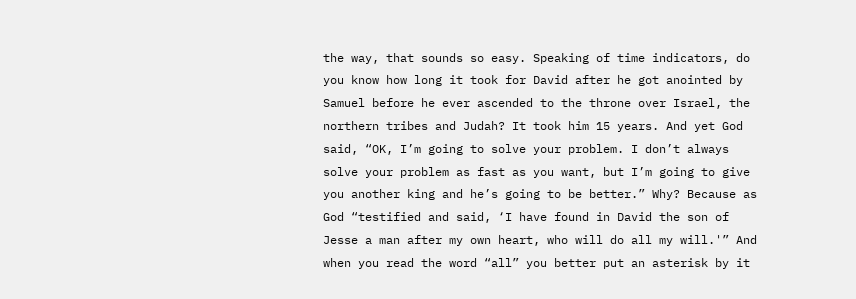the way, that sounds so easy. Speaking of time indicators, do you know how long it took for David after he got anointed by Samuel before he ever ascended to the throne over Israel, the northern tribes and Judah? It took him 15 years. And yet God said, “OK, I’m going to solve your problem. I don’t always solve your problem as fast as you want, but I’m going to give you another king and he’s going to be better.” Why? Because as God “testified and said, ‘I have found in David the son of Jesse a man after my own heart, who will do all my will.'” And when you read the word “all” you better put an asterisk by it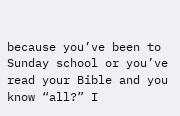because you’ve been to Sunday school or you’ve read your Bible and you know “all?” I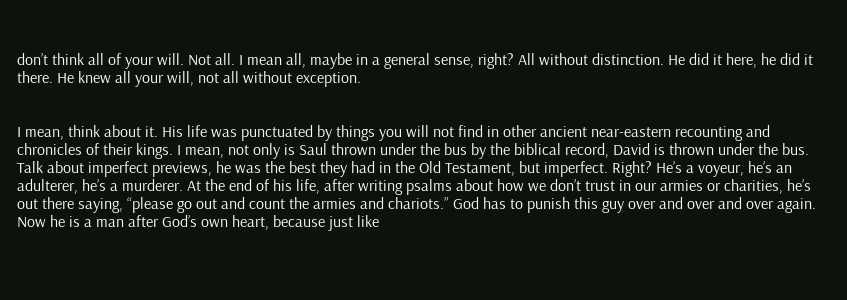don’t think all of your will. Not all. I mean all, maybe in a general sense, right? All without distinction. He did it here, he did it there. He knew all your will, not all without exception.


I mean, think about it. His life was punctuated by things you will not find in other ancient near-eastern recounting and chronicles of their kings. I mean, not only is Saul thrown under the bus by the biblical record, David is thrown under the bus. Talk about imperfect previews, he was the best they had in the Old Testament, but imperfect. Right? He’s a voyeur, he’s an adulterer, he’s a murderer. At the end of his life, after writing psalms about how we don’t trust in our armies or charities, he’s out there saying, “please go out and count the armies and chariots.” God has to punish this guy over and over and over again. Now he is a man after God’s own heart, because just like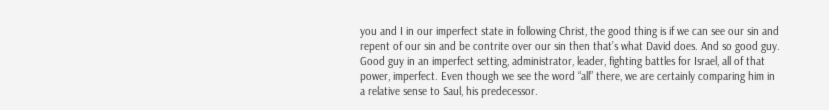you and I in our imperfect state in following Christ, the good thing is if we can see our sin and repent of our sin and be contrite over our sin then that’s what David does. And so good guy. Good guy in an imperfect setting, administrator, leader, fighting battles for Israel, all of that power, imperfect. Even though we see the word “all” there, we are certainly comparing him in a relative sense to Saul, his predecessor.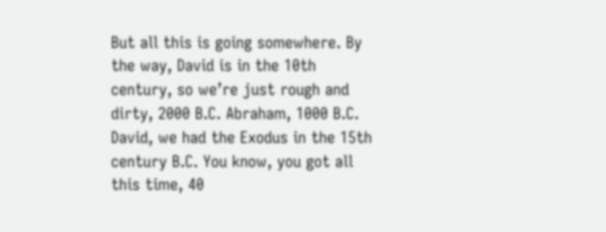But all this is going somewhere. By the way, David is in the 10th century, so we’re just rough and dirty, 2000 B.C. Abraham, 1000 B.C. David, we had the Exodus in the 15th century B.C. You know, you got all this time, 40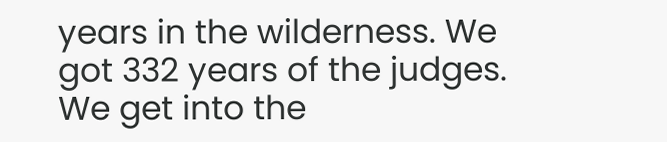years in the wilderness. We got 332 years of the judges. We get into the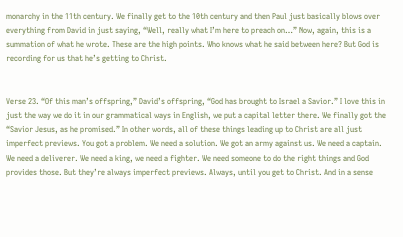monarchy in the 11th century. We finally get to the 10th century and then Paul just basically blows over everything from David in just saying, “Well, really what I’m here to preach on…” Now, again, this is a summation of what he wrote. These are the high points. Who knows what he said between here? But God is recording for us that he’s getting to Christ.


Verse 23. “Of this man’s offspring,” David’s offspring, “God has brought to Israel a Savior.” I love this in just the way we do it in our grammatical ways in English, we put a capital letter there. We finally got the “Savior Jesus, as he promised.” In other words, all of these things leading up to Christ are all just imperfect previews. You got a problem. We need a solution. We got an army against us. We need a captain. We need a deliverer. We need a king, we need a fighter. We need someone to do the right things and God provides those. But they’re always imperfect previews. Always, until you get to Christ. And in a sense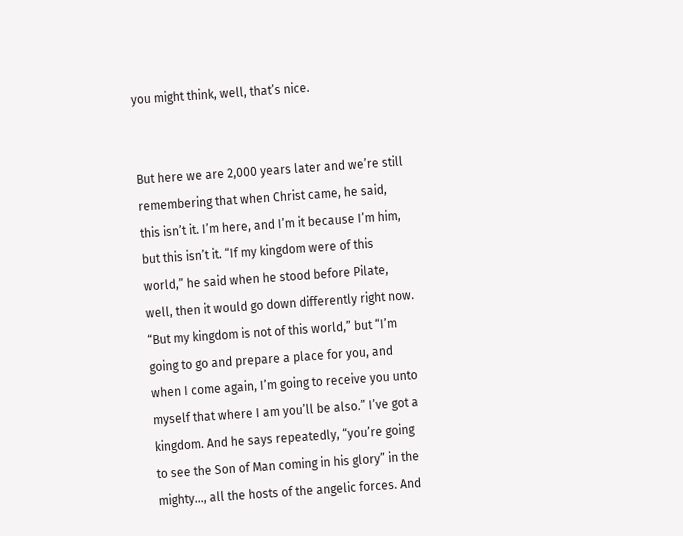you might think, well, that’s nice.


But here we are 2,000 years later and we’re still remembering that when Christ came, he said, this isn’t it. I’m here, and I’m it because I’m him, but this isn’t it. “If my kingdom were of this world,” he said when he stood before Pilate, well, then it would go down differently right now. “But my kingdom is not of this world,” but “I’m going to go and prepare a place for you, and when I come again, I’m going to receive you unto myself that where I am you’ll be also.” I’ve got a kingdom. And he says repeatedly, “you’re going to see the Son of Man coming in his glory” in the mighty…, all the hosts of the angelic forces. And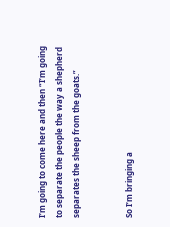I’m going to come here and then “I’m going to separate the people the way a shepherd separates the sheep from the goats.”


So I’m bringing a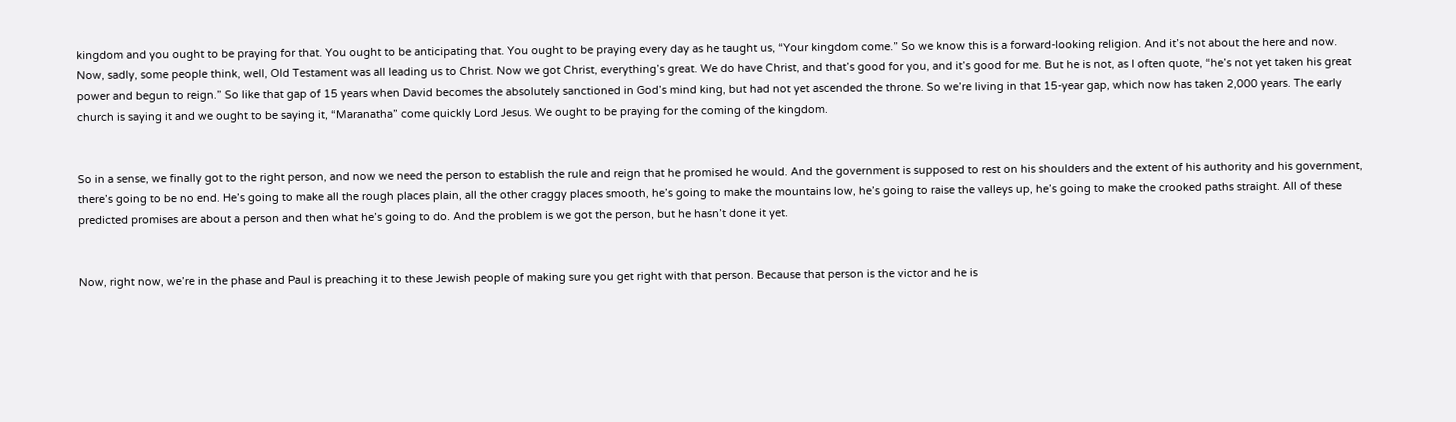kingdom and you ought to be praying for that. You ought to be anticipating that. You ought to be praying every day as he taught us, “Your kingdom come.” So we know this is a forward-looking religion. And it’s not about the here and now. Now, sadly, some people think, well, Old Testament was all leading us to Christ. Now we got Christ, everything’s great. We do have Christ, and that’s good for you, and it’s good for me. But he is not, as I often quote, “he’s not yet taken his great power and begun to reign.” So like that gap of 15 years when David becomes the absolutely sanctioned in God’s mind king, but had not yet ascended the throne. So we’re living in that 15-year gap, which now has taken 2,000 years. The early church is saying it and we ought to be saying it, “Maranatha” come quickly Lord Jesus. We ought to be praying for the coming of the kingdom.


So in a sense, we finally got to the right person, and now we need the person to establish the rule and reign that he promised he would. And the government is supposed to rest on his shoulders and the extent of his authority and his government, there’s going to be no end. He’s going to make all the rough places plain, all the other craggy places smooth, he’s going to make the mountains low, he’s going to raise the valleys up, he’s going to make the crooked paths straight. All of these predicted promises are about a person and then what he’s going to do. And the problem is we got the person, but he hasn’t done it yet.


Now, right now, we’re in the phase and Paul is preaching it to these Jewish people of making sure you get right with that person. Because that person is the victor and he is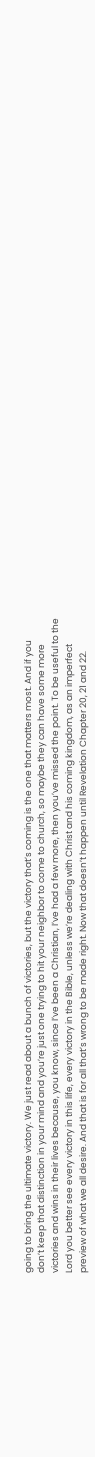going to bring the ultimate victory. We just read about a bunch of victories, but the victory that’s coming is the one that matters most. And if you don’t keep that distinction in your mind and you’re just one trying to hit your neighbor to come to church, so maybe they can have some more victories and wins in their lives because, you know, since I’ve been a Christian, I’ve had a few more, then you’ve missed the point. To be useful to the Lord you better see every victory in this life, every victory in the Bible, unless we’re dealing with Christ and his coming kingdom, as an imperfect preview of what we all desire. And that is for all that’s wrong to be made right. Now that doesn’t happen until Revelation Chapter 20, 21 and 22.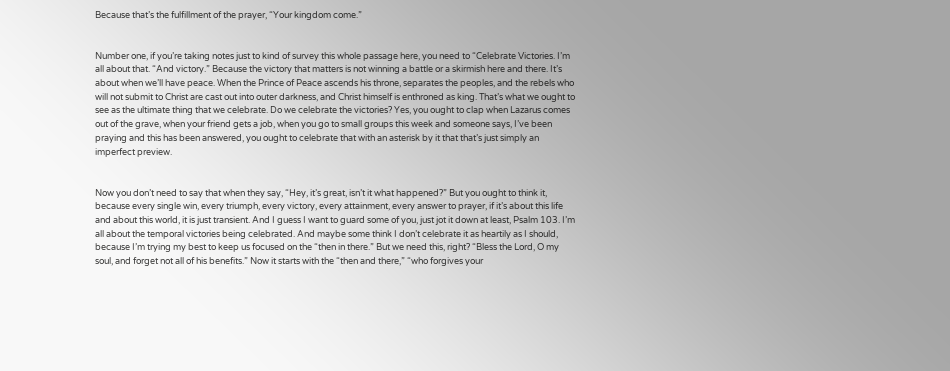Because that’s the fulfillment of the prayer, “Your kingdom come.”


Number one, if you’re taking notes just to kind of survey this whole passage here, you need to “Celebrate Victories. I’m all about that. “And victory.” Because the victory that matters is not winning a battle or a skirmish here and there. It’s about when we’ll have peace. When the Prince of Peace ascends his throne, separates the peoples, and the rebels who will not submit to Christ are cast out into outer darkness, and Christ himself is enthroned as king. That’s what we ought to see as the ultimate thing that we celebrate. Do we celebrate the victories? Yes, you ought to clap when Lazarus comes out of the grave, when your friend gets a job, when you go to small groups this week and someone says, I’ve been praying and this has been answered, you ought to celebrate that with an asterisk by it that that’s just simply an imperfect preview.


Now you don’t need to say that when they say, “Hey, it’s great, isn’t it what happened?” But you ought to think it, because every single win, every triumph, every victory, every attainment, every answer to prayer, if it’s about this life and about this world, it is just transient. And I guess I want to guard some of you, just jot it down at least, Psalm 103. I’m all about the temporal victories being celebrated. And maybe some think I don’t celebrate it as heartily as I should, because I’m trying my best to keep us focused on the “then in there.” But we need this, right? “Bless the Lord, O my soul, and forget not all of his benefits.” Now it starts with the “then and there,” “who forgives your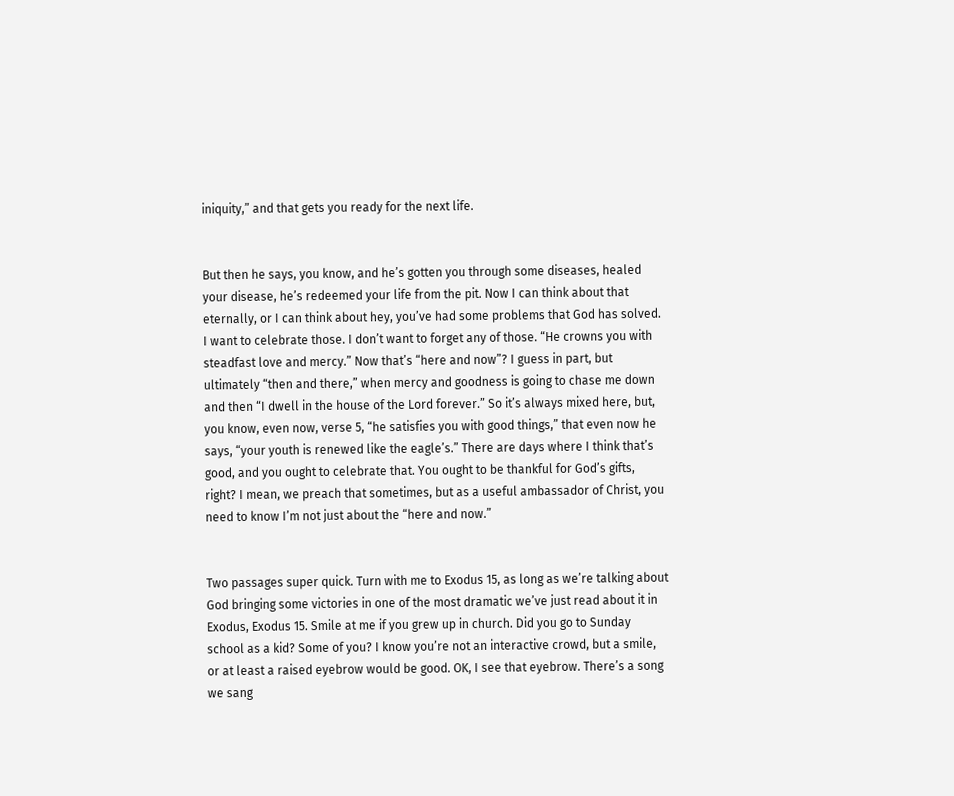iniquity,” and that gets you ready for the next life.


But then he says, you know, and he’s gotten you through some diseases, healed your disease, he’s redeemed your life from the pit. Now I can think about that eternally, or I can think about hey, you’ve had some problems that God has solved. I want to celebrate those. I don’t want to forget any of those. “He crowns you with steadfast love and mercy.” Now that’s “here and now”? I guess in part, but ultimately “then and there,” when mercy and goodness is going to chase me down and then “I dwell in the house of the Lord forever.” So it’s always mixed here, but, you know, even now, verse 5, “he satisfies you with good things,” that even now he says, “your youth is renewed like the eagle’s.” There are days where I think that’s good, and you ought to celebrate that. You ought to be thankful for God’s gifts, right? I mean, we preach that sometimes, but as a useful ambassador of Christ, you need to know I’m not just about the “here and now.”


Two passages super quick. Turn with me to Exodus 15, as long as we’re talking about God bringing some victories in one of the most dramatic we’ve just read about it in Exodus, Exodus 15. Smile at me if you grew up in church. Did you go to Sunday school as a kid? Some of you? I know you’re not an interactive crowd, but a smile, or at least a raised eyebrow would be good. OK, I see that eyebrow. There’s a song we sang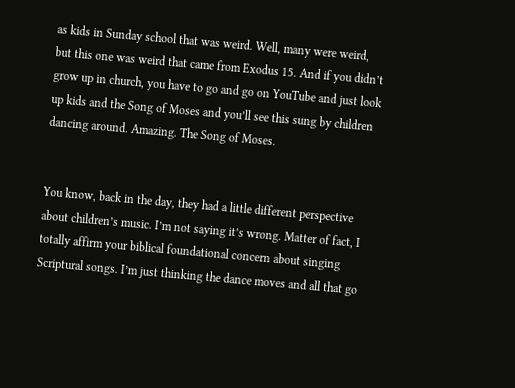as kids in Sunday school that was weird. Well, many were weird, but this one was weird that came from Exodus 15. And if you didn’t grow up in church, you have to go and go on YouTube and just look up kids and the Song of Moses and you’ll see this sung by children dancing around. Amazing. The Song of Moses.


You know, back in the day, they had a little different perspective about children’s music. I’m not saying it’s wrong. Matter of fact, I totally affirm your biblical foundational concern about singing Scriptural songs. I’m just thinking the dance moves and all that go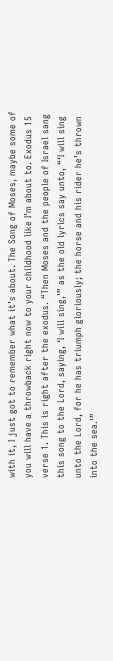with it, I just got to remember what it’s about. The Song of Moses, maybe some of you will have a throwback right now to your childhood like I’m about to. Exodus 15 verse 1. This is right after the exodus. “Then Moses and the people of Israel sang this song to the Lord, saying, ‘I will sing,'” as the old lyrics say unto, “‘I will sing unto the Lord, for he has triumph gloriously; the horse and his rider he’s thrown into the sea.'”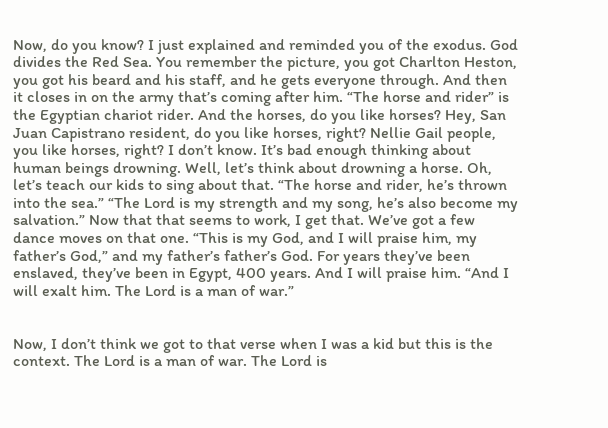Now, do you know? I just explained and reminded you of the exodus. God divides the Red Sea. You remember the picture, you got Charlton Heston, you got his beard and his staff, and he gets everyone through. And then it closes in on the army that’s coming after him. “The horse and rider” is the Egyptian chariot rider. And the horses, do you like horses? Hey, San Juan Capistrano resident, do you like horses, right? Nellie Gail people, you like horses, right? I don’t know. It’s bad enough thinking about human beings drowning. Well, let’s think about drowning a horse. Oh, let’s teach our kids to sing about that. “The horse and rider, he’s thrown into the sea.” “The Lord is my strength and my song, he’s also become my salvation.” Now that that seems to work, I get that. We’ve got a few dance moves on that one. “This is my God, and I will praise him, my father’s God,” and my father’s father’s God. For years they’ve been enslaved, they’ve been in Egypt, 400 years. And I will praise him. “And I will exalt him. The Lord is a man of war.”


Now, I don’t think we got to that verse when I was a kid but this is the context. The Lord is a man of war. The Lord is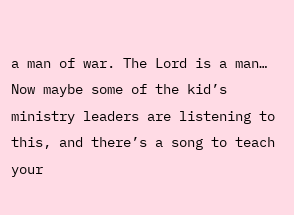a man of war. The Lord is a man… Now maybe some of the kid’s ministry leaders are listening to this, and there’s a song to teach your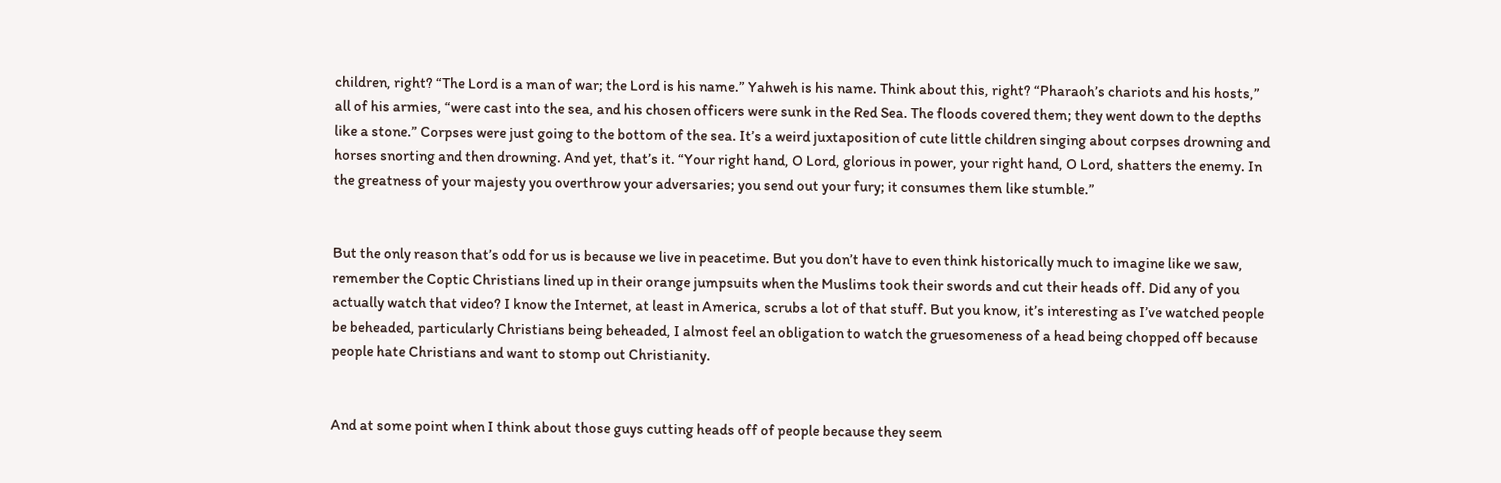children, right? “The Lord is a man of war; the Lord is his name.” Yahweh is his name. Think about this, right? “Pharaoh’s chariots and his hosts,” all of his armies, “were cast into the sea, and his chosen officers were sunk in the Red Sea. The floods covered them; they went down to the depths like a stone.” Corpses were just going to the bottom of the sea. It’s a weird juxtaposition of cute little children singing about corpses drowning and horses snorting and then drowning. And yet, that’s it. “Your right hand, O Lord, glorious in power, your right hand, O Lord, shatters the enemy. In the greatness of your majesty you overthrow your adversaries; you send out your fury; it consumes them like stumble.”


But the only reason that’s odd for us is because we live in peacetime. But you don’t have to even think historically much to imagine like we saw, remember the Coptic Christians lined up in their orange jumpsuits when the Muslims took their swords and cut their heads off. Did any of you actually watch that video? I know the Internet, at least in America, scrubs a lot of that stuff. But you know, it’s interesting as I’ve watched people be beheaded, particularly Christians being beheaded, I almost feel an obligation to watch the gruesomeness of a head being chopped off because people hate Christians and want to stomp out Christianity.


And at some point when I think about those guys cutting heads off of people because they seem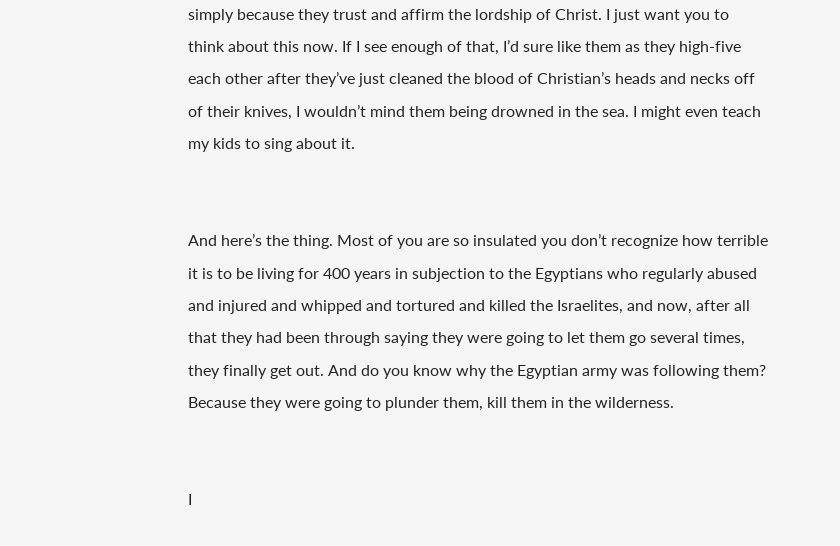simply because they trust and affirm the lordship of Christ. I just want you to think about this now. If I see enough of that, I’d sure like them as they high-five each other after they’ve just cleaned the blood of Christian’s heads and necks off of their knives, I wouldn’t mind them being drowned in the sea. I might even teach my kids to sing about it.


And here’s the thing. Most of you are so insulated you don’t recognize how terrible it is to be living for 400 years in subjection to the Egyptians who regularly abused and injured and whipped and tortured and killed the Israelites, and now, after all that they had been through saying they were going to let them go several times, they finally get out. And do you know why the Egyptian army was following them? Because they were going to plunder them, kill them in the wilderness.


I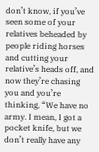don’t know, if you’ve seen some of your relatives beheaded by people riding horses and cutting your relative’s heads off, and now they’re chasing you and you’re thinking, “We have no army. I mean, I got a pocket knife, but we don’t really have any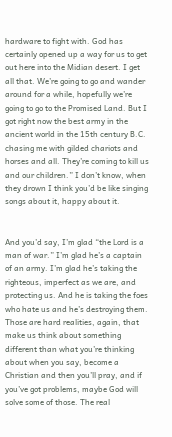hardware to fight with. God has certainly opened up a way for us to get out here into the Midian desert. I get all that. We’re going to go and wander around for a while, hopefully we’re going to go to the Promised Land. But I got right now the best army in the ancient world in the 15th century B.C. chasing me with gilded chariots and horses and all. They’re coming to kill us and our children.” I don’t know, when they drown I think you’d be like singing songs about it, happy about it.


And you’d say, I’m glad “the Lord is a man of war.” I’m glad he’s a captain of an army. I’m glad he’s taking the righteous, imperfect as we are, and protecting us. And he is taking the foes who hate us and he’s destroying them. Those are hard realities, again, that make us think about something different than what you’re thinking about when you say, become a Christian and then you’ll pray, and if you’ve got problems, maybe God will solve some of those. The real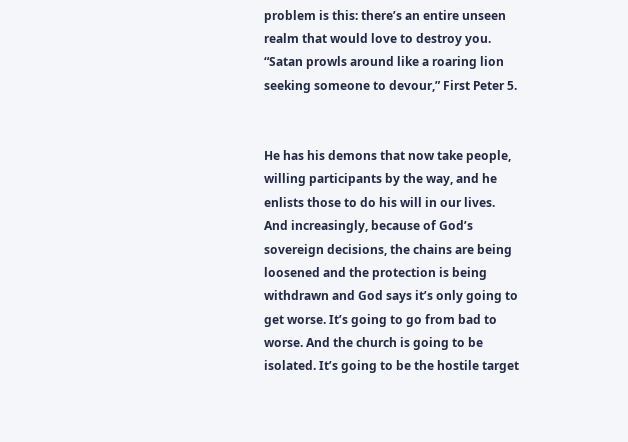problem is this: there’s an entire unseen realm that would love to destroy you. “Satan prowls around like a roaring lion seeking someone to devour,” First Peter 5.


He has his demons that now take people, willing participants by the way, and he enlists those to do his will in our lives. And increasingly, because of God’s sovereign decisions, the chains are being loosened and the protection is being withdrawn and God says it’s only going to get worse. It’s going to go from bad to worse. And the church is going to be isolated. It’s going to be the hostile target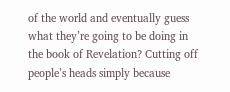of the world and eventually guess what they’re going to be doing in the book of Revelation? Cutting off people’s heads simply because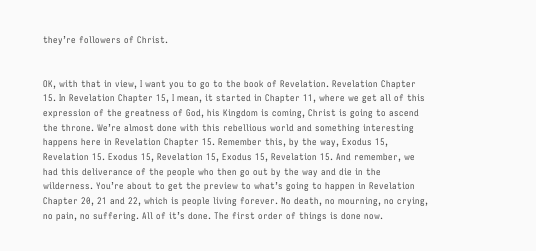they’re followers of Christ.


OK, with that in view, I want you to go to the book of Revelation. Revelation Chapter 15. In Revelation Chapter 15, I mean, it started in Chapter 11, where we get all of this expression of the greatness of God, his Kingdom is coming, Christ is going to ascend the throne. We’re almost done with this rebellious world and something interesting happens here in Revelation Chapter 15. Remember this, by the way, Exodus 15, Revelation 15. Exodus 15, Revelation 15, Exodus 15, Revelation 15. And remember, we had this deliverance of the people who then go out by the way and die in the wilderness. You’re about to get the preview to what’s going to happen in Revelation Chapter 20, 21 and 22, which is people living forever. No death, no mourning, no crying, no pain, no suffering. All of it’s done. The first order of things is done now.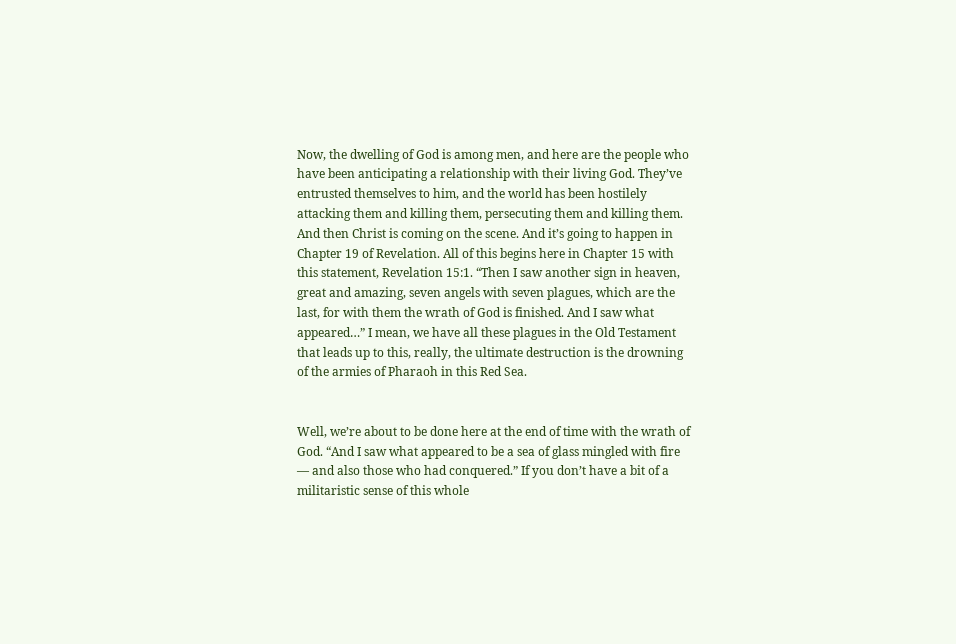Now, the dwelling of God is among men, and here are the people who have been anticipating a relationship with their living God. They’ve entrusted themselves to him, and the world has been hostilely attacking them and killing them, persecuting them and killing them. And then Christ is coming on the scene. And it’s going to happen in Chapter 19 of Revelation. All of this begins here in Chapter 15 with this statement, Revelation 15:1. “Then I saw another sign in heaven, great and amazing, seven angels with seven plagues, which are the last, for with them the wrath of God is finished. And I saw what appeared…” I mean, we have all these plagues in the Old Testament that leads up to this, really, the ultimate destruction is the drowning of the armies of Pharaoh in this Red Sea.


Well, we’re about to be done here at the end of time with the wrath of God. “And I saw what appeared to be a sea of glass mingled with fire — and also those who had conquered.” If you don’t have a bit of a militaristic sense of this whole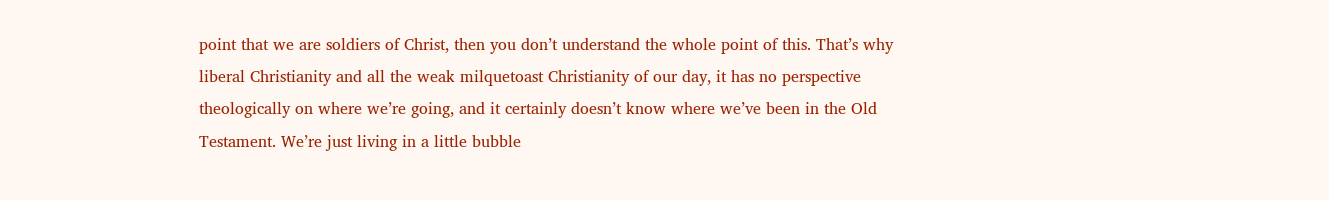point that we are soldiers of Christ, then you don’t understand the whole point of this. That’s why liberal Christianity and all the weak milquetoast Christianity of our day, it has no perspective theologically on where we’re going, and it certainly doesn’t know where we’ve been in the Old Testament. We’re just living in a little bubble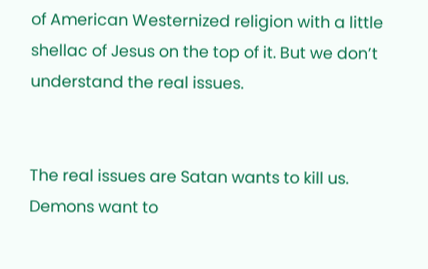of American Westernized religion with a little shellac of Jesus on the top of it. But we don’t understand the real issues.


The real issues are Satan wants to kill us. Demons want to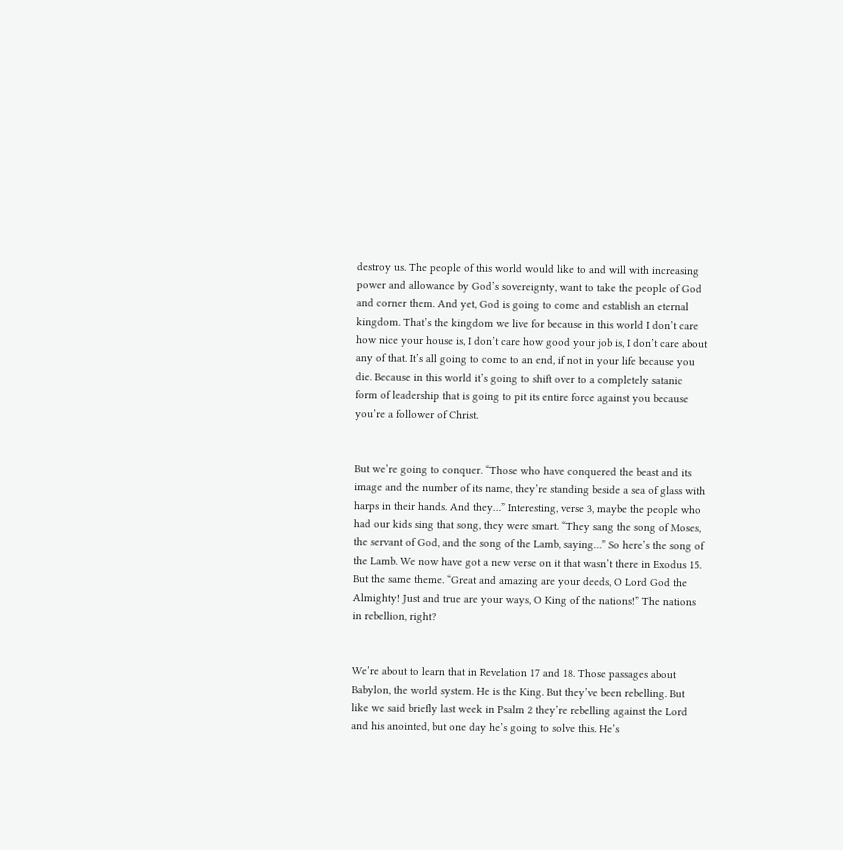destroy us. The people of this world would like to and will with increasing power and allowance by God’s sovereignty, want to take the people of God and corner them. And yet, God is going to come and establish an eternal kingdom. That’s the kingdom we live for because in this world I don’t care how nice your house is, I don’t care how good your job is, I don’t care about any of that. It’s all going to come to an end, if not in your life because you die. Because in this world it’s going to shift over to a completely satanic form of leadership that is going to pit its entire force against you because you’re a follower of Christ.


But we’re going to conquer. “Those who have conquered the beast and its image and the number of its name, they’re standing beside a sea of glass with harps in their hands. And they…” Interesting, verse 3, maybe the people who had our kids sing that song, they were smart. “They sang the song of Moses, the servant of God, and the song of the Lamb, saying…” So here’s the song of the Lamb. We now have got a new verse on it that wasn’t there in Exodus 15. But the same theme. “Great and amazing are your deeds, O Lord God the Almighty! Just and true are your ways, O King of the nations!” The nations in rebellion, right?


We’re about to learn that in Revelation 17 and 18. Those passages about Babylon, the world system. He is the King. But they’ve been rebelling. But like we said briefly last week in Psalm 2 they’re rebelling against the Lord and his anointed, but one day he’s going to solve this. He’s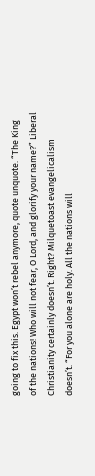going to fix this. Egypt won’t rebel anymore, quote unquote. “The King of the nations! Who will not fear, O Lord, and glorify your name?” Liberal Christianity certainly doesn’t. Right? Milquetoast evangelicalism doesn’t. “For you alone are holy. All the nations will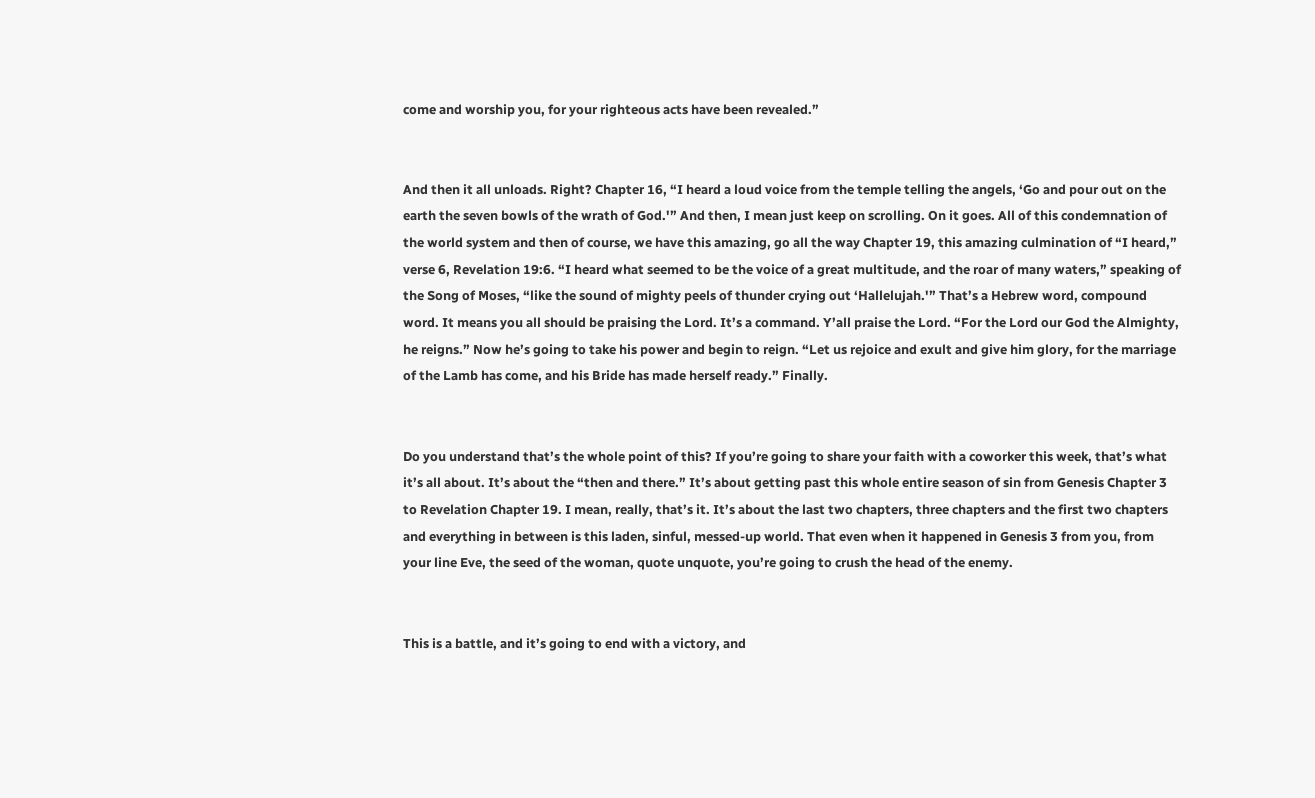come and worship you, for your righteous acts have been revealed.”


And then it all unloads. Right? Chapter 16, “I heard a loud voice from the temple telling the angels, ‘Go and pour out on the earth the seven bowls of the wrath of God.'” And then, I mean just keep on scrolling. On it goes. All of this condemnation of the world system and then of course, we have this amazing, go all the way Chapter 19, this amazing culmination of “I heard,” verse 6, Revelation 19:6. “I heard what seemed to be the voice of a great multitude, and the roar of many waters,” speaking of the Song of Moses, “like the sound of mighty peels of thunder crying out ‘Hallelujah.'” That’s a Hebrew word, compound word. It means you all should be praising the Lord. It’s a command. Y’all praise the Lord. “For the Lord our God the Almighty, he reigns.” Now he’s going to take his power and begin to reign. “Let us rejoice and exult and give him glory, for the marriage of the Lamb has come, and his Bride has made herself ready.” Finally.


Do you understand that’s the whole point of this? If you’re going to share your faith with a coworker this week, that’s what it’s all about. It’s about the “then and there.” It’s about getting past this whole entire season of sin from Genesis Chapter 3 to Revelation Chapter 19. I mean, really, that’s it. It’s about the last two chapters, three chapters and the first two chapters and everything in between is this laden, sinful, messed-up world. That even when it happened in Genesis 3 from you, from your line Eve, the seed of the woman, quote unquote, you’re going to crush the head of the enemy.


This is a battle, and it’s going to end with a victory, and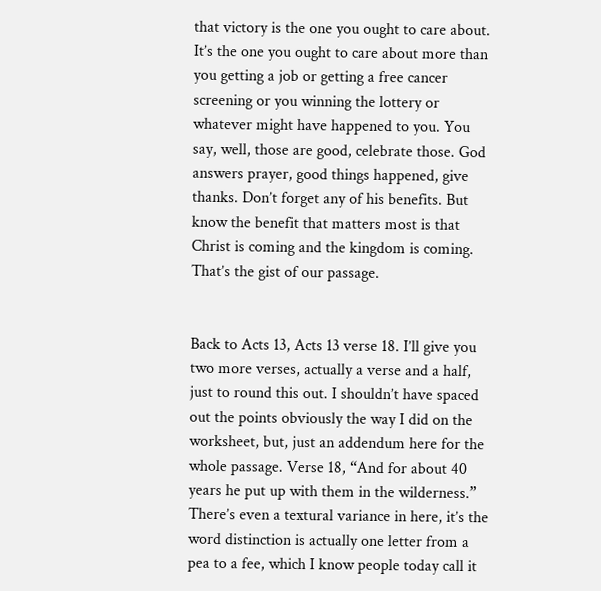that victory is the one you ought to care about. It’s the one you ought to care about more than you getting a job or getting a free cancer screening or you winning the lottery or whatever might have happened to you. You say, well, those are good, celebrate those. God answers prayer, good things happened, give thanks. Don’t forget any of his benefits. But know the benefit that matters most is that Christ is coming and the kingdom is coming. That’s the gist of our passage.


Back to Acts 13, Acts 13 verse 18. I’ll give you two more verses, actually a verse and a half, just to round this out. I shouldn’t have spaced out the points obviously the way I did on the worksheet, but, just an addendum here for the whole passage. Verse 18, “And for about 40 years he put up with them in the wilderness.” There’s even a textural variance in here, it’s the word distinction is actually one letter from a pea to a fee, which I know people today call it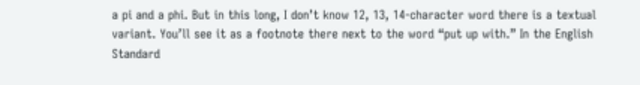a pi and a phi. But in this long, I don’t know 12, 13, 14-character word there is a textual variant. You’ll see it as a footnote there next to the word “put up with.” In the English Standard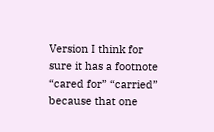Version I think for sure it has a footnote “cared for” “carried” because that one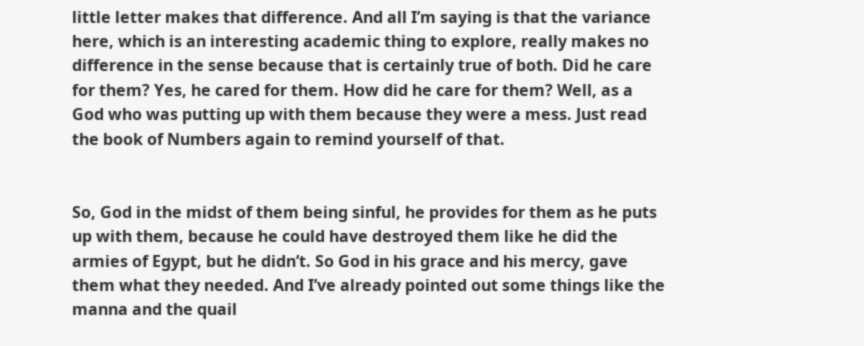little letter makes that difference. And all I’m saying is that the variance here, which is an interesting academic thing to explore, really makes no difference in the sense because that is certainly true of both. Did he care for them? Yes, he cared for them. How did he care for them? Well, as a God who was putting up with them because they were a mess. Just read the book of Numbers again to remind yourself of that.


So, God in the midst of them being sinful, he provides for them as he puts up with them, because he could have destroyed them like he did the armies of Egypt, but he didn’t. So God in his grace and his mercy, gave them what they needed. And I’ve already pointed out some things like the manna and the quail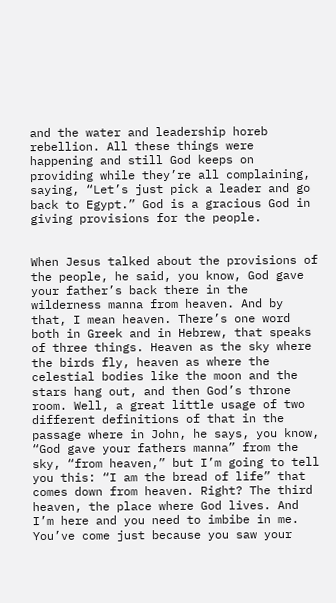and the water and leadership horeb rebellion. All these things were happening and still God keeps on providing while they’re all complaining, saying, “Let’s just pick a leader and go back to Egypt.” God is a gracious God in giving provisions for the people.


When Jesus talked about the provisions of the people, he said, you know, God gave your father’s back there in the wilderness manna from heaven. And by that, I mean heaven. There’s one word both in Greek and in Hebrew, that speaks of three things. Heaven as the sky where the birds fly, heaven as where the celestial bodies like the moon and the stars hang out, and then God’s throne room. Well, a great little usage of two different definitions of that in the passage where in John, he says, you know, “God gave your fathers manna” from the sky, “from heaven,” but I’m going to tell you this: “I am the bread of life” that comes down from heaven. Right? The third heaven, the place where God lives. And I’m here and you need to imbibe in me. You’ve come just because you saw your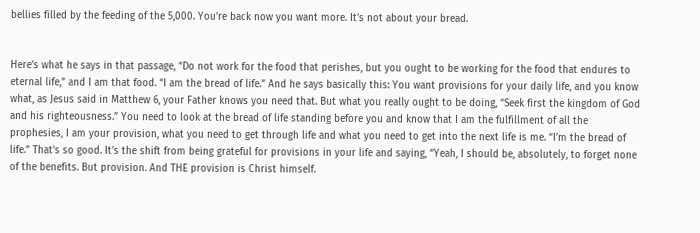bellies filled by the feeding of the 5,000. You’re back now you want more. It’s not about your bread.


Here’s what he says in that passage, “Do not work for the food that perishes, but you ought to be working for the food that endures to eternal life,” and I am that food. “I am the bread of life.” And he says basically this: You want provisions for your daily life, and you know what, as Jesus said in Matthew 6, your Father knows you need that. But what you really ought to be doing, “Seek first the kingdom of God and his righteousness.” You need to look at the bread of life standing before you and know that I am the fulfillment of all the prophesies, I am your provision, what you need to get through life and what you need to get into the next life is me. “I’m the bread of life.” That’s so good. It’s the shift from being grateful for provisions in your life and saying, “Yeah, I should be, absolutely, to forget none of the benefits. But provision. And THE provision is Christ himself.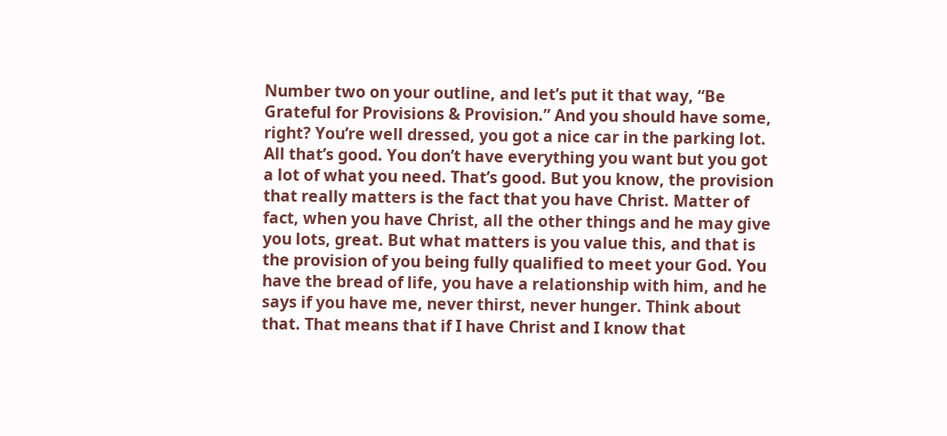Number two on your outline, and let’s put it that way, “Be Grateful for Provisions & Provision.” And you should have some, right? You’re well dressed, you got a nice car in the parking lot. All that’s good. You don’t have everything you want but you got a lot of what you need. That’s good. But you know, the provision that really matters is the fact that you have Christ. Matter of fact, when you have Christ, all the other things and he may give you lots, great. But what matters is you value this, and that is the provision of you being fully qualified to meet your God. You have the bread of life, you have a relationship with him, and he says if you have me, never thirst, never hunger. Think about that. That means that if I have Christ and I know that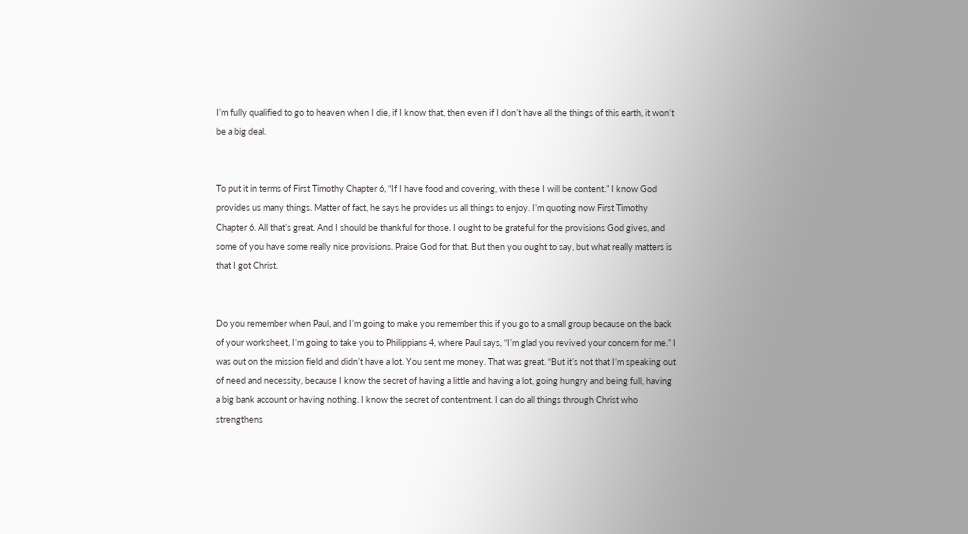I’m fully qualified to go to heaven when I die, if I know that, then even if I don’t have all the things of this earth, it won’t be a big deal.


To put it in terms of First Timothy Chapter 6, “If I have food and covering, with these I will be content.” I know God provides us many things. Matter of fact, he says he provides us all things to enjoy. I’m quoting now First Timothy Chapter 6. All that’s great. And I should be thankful for those. I ought to be grateful for the provisions God gives, and some of you have some really nice provisions. Praise God for that. But then you ought to say, but what really matters is that I got Christ.


Do you remember when Paul, and I’m going to make you remember this if you go to a small group because on the back of your worksheet, I’m going to take you to Philippians 4, where Paul says, “I’m glad you revived your concern for me.” I was out on the mission field and didn’t have a lot. You sent me money. That was great. “But it’s not that I’m speaking out of need and necessity, because I know the secret of having a little and having a lot, going hungry and being full, having a big bank account or having nothing. I know the secret of contentment. I can do all things through Christ who strengthens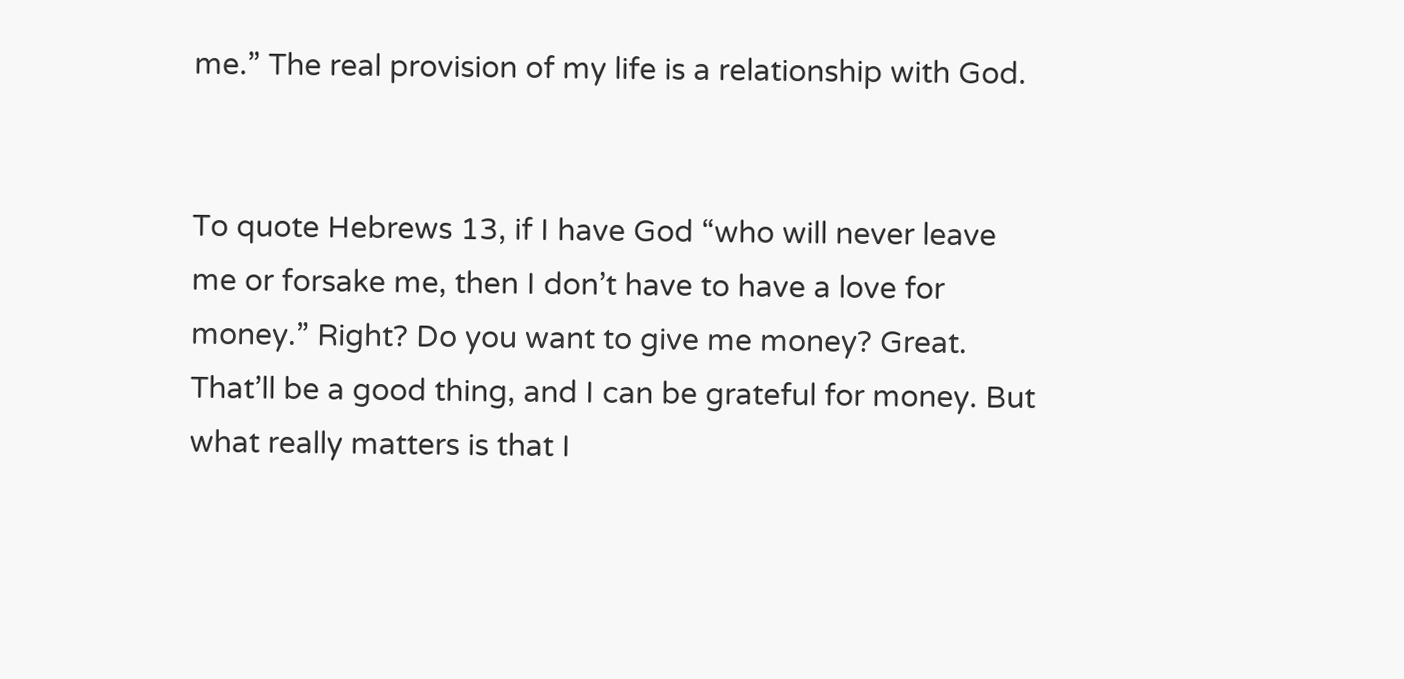me.” The real provision of my life is a relationship with God.


To quote Hebrews 13, if I have God “who will never leave me or forsake me, then I don’t have to have a love for money.” Right? Do you want to give me money? Great. That’ll be a good thing, and I can be grateful for money. But what really matters is that I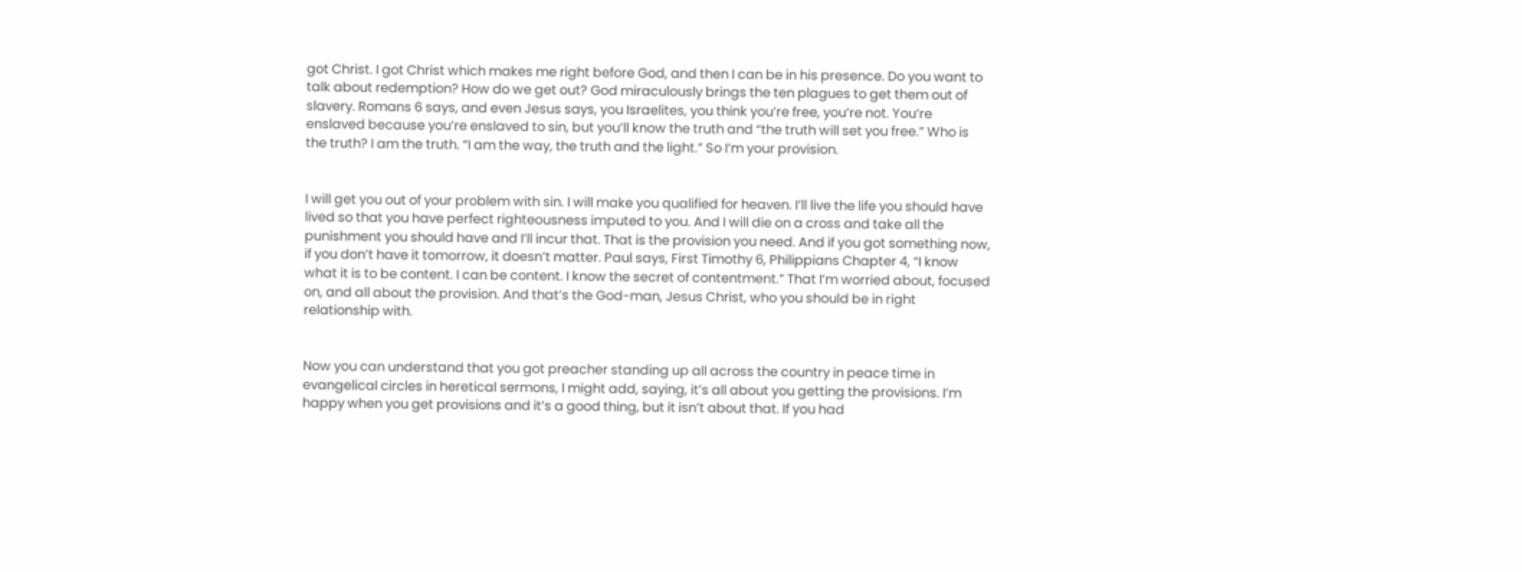got Christ. I got Christ which makes me right before God, and then I can be in his presence. Do you want to talk about redemption? How do we get out? God miraculously brings the ten plagues to get them out of slavery. Romans 6 says, and even Jesus says, you Israelites, you think you’re free, you’re not. You’re enslaved because you’re enslaved to sin, but you’ll know the truth and “the truth will set you free.” Who is the truth? I am the truth. “I am the way, the truth and the light.” So I’m your provision.


I will get you out of your problem with sin. I will make you qualified for heaven. I’ll live the life you should have lived so that you have perfect righteousness imputed to you. And I will die on a cross and take all the punishment you should have and I’ll incur that. That is the provision you need. And if you got something now, if you don’t have it tomorrow, it doesn’t matter. Paul says, First Timothy 6, Philippians Chapter 4, “I know what it is to be content. I can be content. I know the secret of contentment.” That I’m worried about, focused on, and all about the provision. And that’s the God-man, Jesus Christ, who you should be in right relationship with.


Now you can understand that you got preacher standing up all across the country in peace time in evangelical circles in heretical sermons, I might add, saying, it’s all about you getting the provisions. I’m happy when you get provisions and it’s a good thing, but it isn’t about that. If you had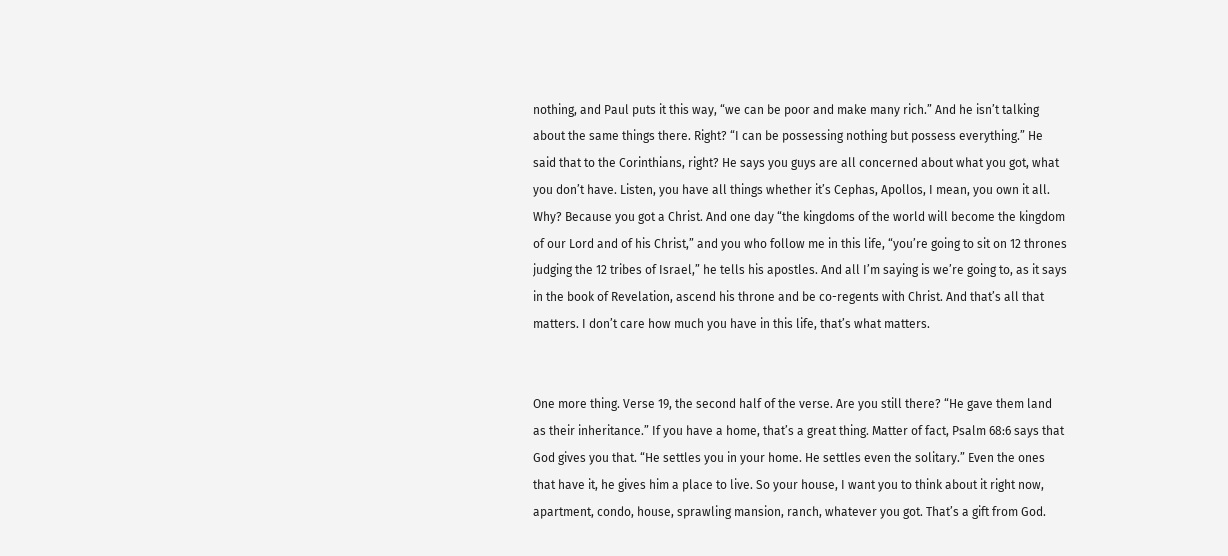nothing, and Paul puts it this way, “we can be poor and make many rich.” And he isn’t talking about the same things there. Right? “I can be possessing nothing but possess everything.” He said that to the Corinthians, right? He says you guys are all concerned about what you got, what you don’t have. Listen, you have all things whether it’s Cephas, Apollos, I mean, you own it all. Why? Because you got a Christ. And one day “the kingdoms of the world will become the kingdom of our Lord and of his Christ,” and you who follow me in this life, “you’re going to sit on 12 thrones judging the 12 tribes of Israel,” he tells his apostles. And all I’m saying is we’re going to, as it says in the book of Revelation, ascend his throne and be co-regents with Christ. And that’s all that matters. I don’t care how much you have in this life, that’s what matters.


One more thing. Verse 19, the second half of the verse. Are you still there? “He gave them land as their inheritance.” If you have a home, that’s a great thing. Matter of fact, Psalm 68:6 says that God gives you that. “He settles you in your home. He settles even the solitary.” Even the ones that have it, he gives him a place to live. So your house, I want you to think about it right now, apartment, condo, house, sprawling mansion, ranch, whatever you got. That’s a gift from God.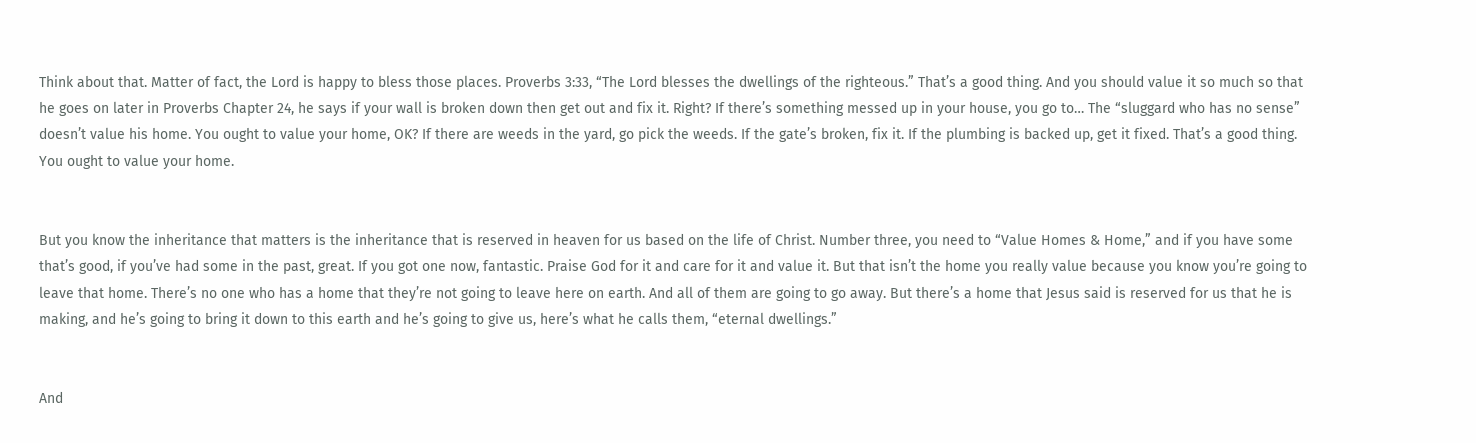Think about that. Matter of fact, the Lord is happy to bless those places. Proverbs 3:33, “The Lord blesses the dwellings of the righteous.” That’s a good thing. And you should value it so much so that he goes on later in Proverbs Chapter 24, he says if your wall is broken down then get out and fix it. Right? If there’s something messed up in your house, you go to… The “sluggard who has no sense” doesn’t value his home. You ought to value your home, OK? If there are weeds in the yard, go pick the weeds. If the gate’s broken, fix it. If the plumbing is backed up, get it fixed. That’s a good thing. You ought to value your home.


But you know the inheritance that matters is the inheritance that is reserved in heaven for us based on the life of Christ. Number three, you need to “Value Homes & Home,” and if you have some that’s good, if you’ve had some in the past, great. If you got one now, fantastic. Praise God for it and care for it and value it. But that isn’t the home you really value because you know you’re going to leave that home. There’s no one who has a home that they’re not going to leave here on earth. And all of them are going to go away. But there’s a home that Jesus said is reserved for us that he is making, and he’s going to bring it down to this earth and he’s going to give us, here’s what he calls them, “eternal dwellings.”


And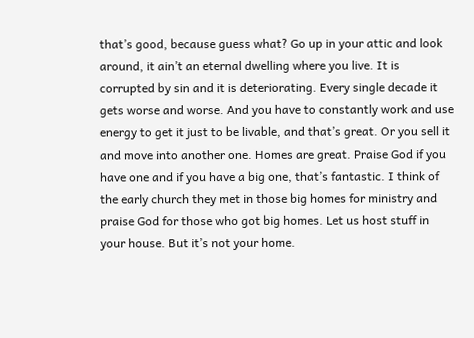that’s good, because guess what? Go up in your attic and look around, it ain’t an eternal dwelling where you live. It is corrupted by sin and it is deteriorating. Every single decade it gets worse and worse. And you have to constantly work and use energy to get it just to be livable, and that’s great. Or you sell it and move into another one. Homes are great. Praise God if you have one and if you have a big one, that’s fantastic. I think of the early church they met in those big homes for ministry and praise God for those who got big homes. Let us host stuff in your house. But it’s not your home.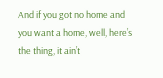And if you got no home and you want a home, well, here’s the thing, it ain’t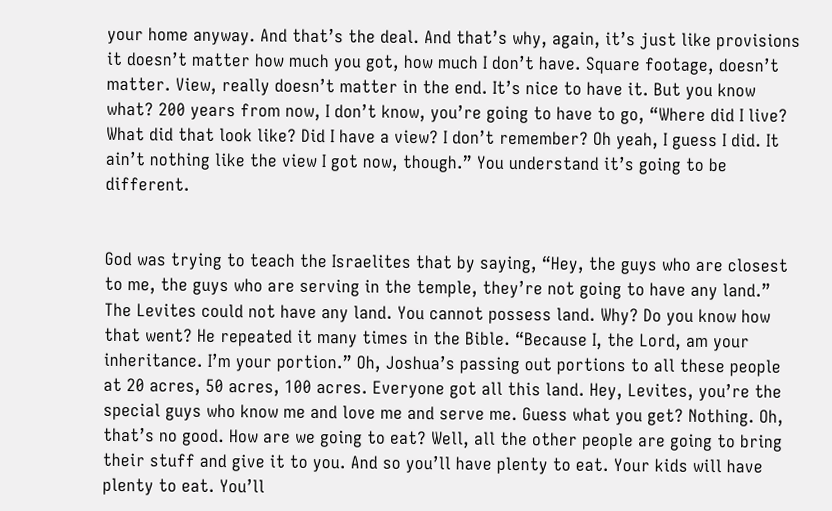your home anyway. And that’s the deal. And that’s why, again, it’s just like provisions it doesn’t matter how much you got, how much I don’t have. Square footage, doesn’t matter. View, really doesn’t matter in the end. It’s nice to have it. But you know what? 200 years from now, I don’t know, you’re going to have to go, “Where did I live? What did that look like? Did I have a view? I don’t remember? Oh yeah, I guess I did. It ain’t nothing like the view I got now, though.” You understand it’s going to be different.


God was trying to teach the Israelites that by saying, “Hey, the guys who are closest to me, the guys who are serving in the temple, they’re not going to have any land.” The Levites could not have any land. You cannot possess land. Why? Do you know how that went? He repeated it many times in the Bible. “Because I, the Lord, am your inheritance. I’m your portion.” Oh, Joshua’s passing out portions to all these people at 20 acres, 50 acres, 100 acres. Everyone got all this land. Hey, Levites, you’re the special guys who know me and love me and serve me. Guess what you get? Nothing. Oh, that’s no good. How are we going to eat? Well, all the other people are going to bring their stuff and give it to you. And so you’ll have plenty to eat. Your kids will have plenty to eat. You’ll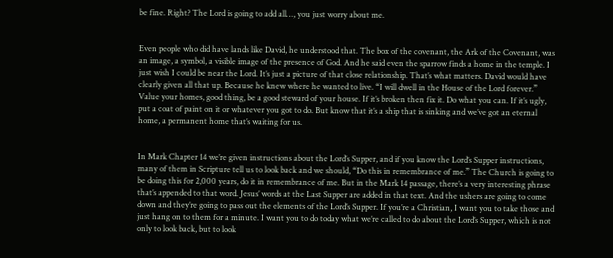be fine. Right? The Lord is going to add all…, you just worry about me.


Even people who did have lands like David, he understood that. The box of the covenant, the Ark of the Covenant, was an image, a symbol, a visible image of the presence of God. And he said even the sparrow finds a home in the temple. I just wish I could be near the Lord. It’s just a picture of that close relationship. That’s what matters. David would have clearly given all that up. Because he knew where he wanted to live. “I will dwell in the House of the Lord forever.” Value your homes, good thing, be a good steward of your house. If it’s broken then fix it. Do what you can. If it’s ugly, put a coat of paint on it or whatever you got to do. But know that it’s a ship that is sinking and we’ve got an eternal home, a permanent home that’s waiting for us.


In Mark Chapter 14 we’re given instructions about the Lord’s Supper, and if you know the Lord’s Supper instructions, many of them in Scripture tell us to look back and we should, “Do this in remembrance of me.” The Church is going to be doing this for 2,000 years, do it in remembrance of me. But in the Mark 14 passage, there’s a very interesting phrase that’s appended to that word. Jesus’ words at the Last Supper are added in that text. And the ushers are going to come down and they’re going to pass out the elements of the Lord’s Supper. If you’re a Christian, I want you to take those and just hang on to them for a minute. I want you to do today what we’re called to do about the Lord’s Supper, which is not only to look back, but to look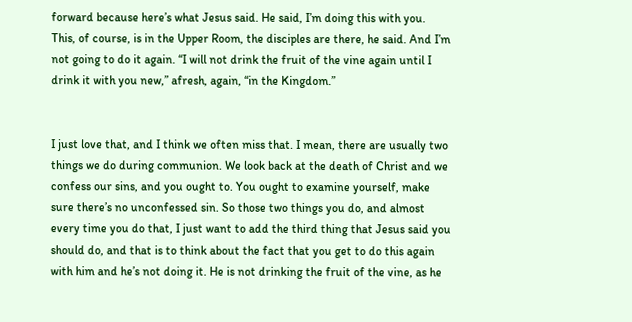forward because here’s what Jesus said. He said, I’m doing this with you. This, of course, is in the Upper Room, the disciples are there, he said. And I’m not going to do it again. “I will not drink the fruit of the vine again until I drink it with you new,” afresh, again, “in the Kingdom.”


I just love that, and I think we often miss that. I mean, there are usually two things we do during communion. We look back at the death of Christ and we confess our sins, and you ought to. You ought to examine yourself, make sure there’s no unconfessed sin. So those two things you do, and almost every time you do that, I just want to add the third thing that Jesus said you should do, and that is to think about the fact that you get to do this again with him and he’s not doing it. He is not drinking the fruit of the vine, as he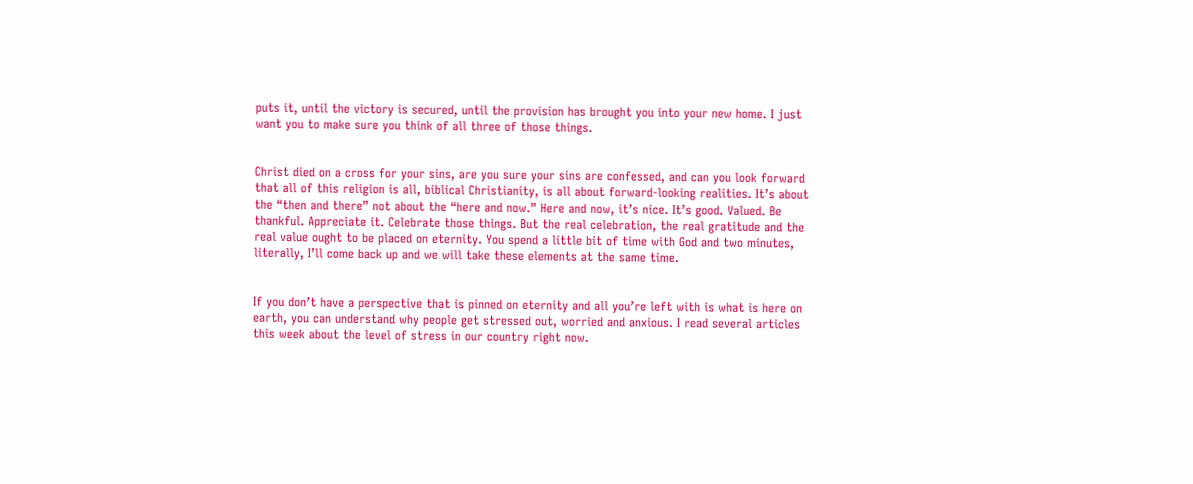puts it, until the victory is secured, until the provision has brought you into your new home. I just want you to make sure you think of all three of those things.


Christ died on a cross for your sins, are you sure your sins are confessed, and can you look forward that all of this religion is all, biblical Christianity, is all about forward-looking realities. It’s about the “then and there” not about the “here and now.” Here and now, it’s nice. It’s good. Valued. Be thankful. Appreciate it. Celebrate those things. But the real celebration, the real gratitude and the real value ought to be placed on eternity. You spend a little bit of time with God and two minutes, literally, I’ll come back up and we will take these elements at the same time.


If you don’t have a perspective that is pinned on eternity and all you’re left with is what is here on earth, you can understand why people get stressed out, worried and anxious. I read several articles this week about the level of stress in our country right now.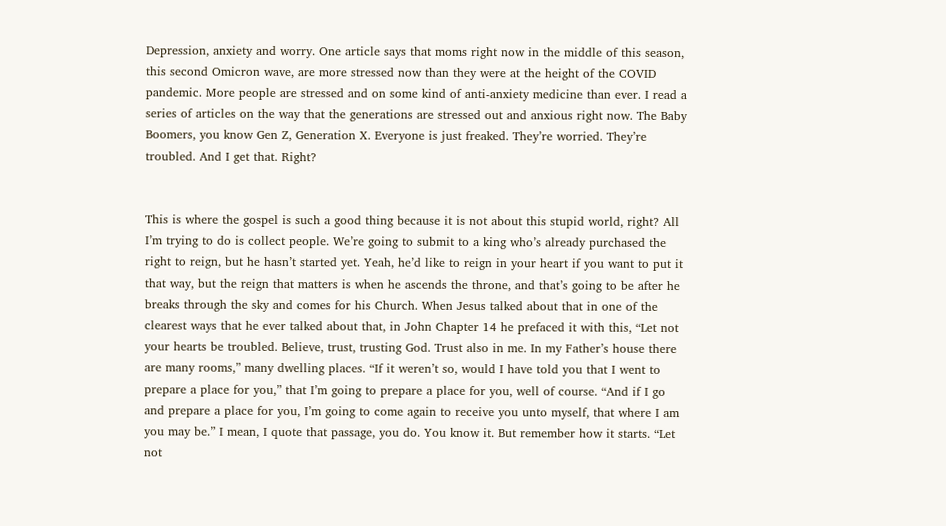Depression, anxiety and worry. One article says that moms right now in the middle of this season, this second Omicron wave, are more stressed now than they were at the height of the COVID pandemic. More people are stressed and on some kind of anti-anxiety medicine than ever. I read a series of articles on the way that the generations are stressed out and anxious right now. The Baby Boomers, you know Gen Z, Generation X. Everyone is just freaked. They’re worried. They’re troubled. And I get that. Right?


This is where the gospel is such a good thing because it is not about this stupid world, right? All I’m trying to do is collect people. We’re going to submit to a king who’s already purchased the right to reign, but he hasn’t started yet. Yeah, he’d like to reign in your heart if you want to put it that way, but the reign that matters is when he ascends the throne, and that’s going to be after he breaks through the sky and comes for his Church. When Jesus talked about that in one of the clearest ways that he ever talked about that, in John Chapter 14 he prefaced it with this, “Let not your hearts be troubled. Believe, trust, trusting God. Trust also in me. In my Father’s house there are many rooms,” many dwelling places. “If it weren’t so, would I have told you that I went to prepare a place for you,” that I’m going to prepare a place for you, well of course. “And if I go and prepare a place for you, I’m going to come again to receive you unto myself, that where I am you may be.” I mean, I quote that passage, you do. You know it. But remember how it starts. “Let not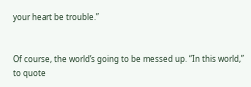your heart be trouble.”


Of course, the world’s going to be messed up. “In this world,” to quote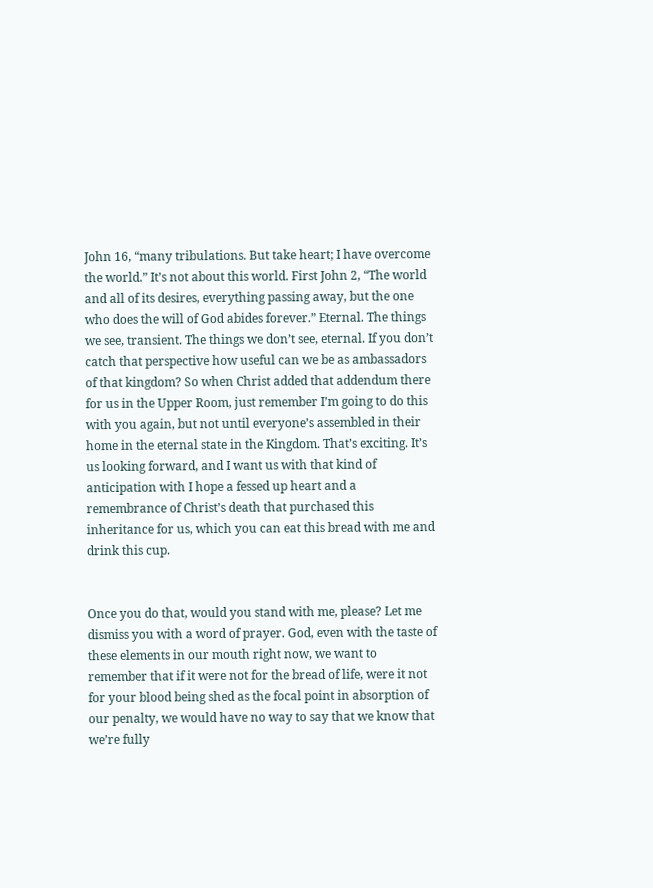John 16, “many tribulations. But take heart; I have overcome the world.” It’s not about this world. First John 2, “The world and all of its desires, everything passing away, but the one who does the will of God abides forever.” Eternal. The things we see, transient. The things we don’t see, eternal. If you don’t catch that perspective how useful can we be as ambassadors of that kingdom? So when Christ added that addendum there for us in the Upper Room, just remember I’m going to do this with you again, but not until everyone’s assembled in their home in the eternal state in the Kingdom. That’s exciting. It’s us looking forward, and I want us with that kind of anticipation with I hope a fessed up heart and a remembrance of Christ’s death that purchased this inheritance for us, which you can eat this bread with me and drink this cup.


Once you do that, would you stand with me, please? Let me dismiss you with a word of prayer. God, even with the taste of these elements in our mouth right now, we want to remember that if it were not for the bread of life, were it not for your blood being shed as the focal point in absorption of our penalty, we would have no way to say that we know that we’re fully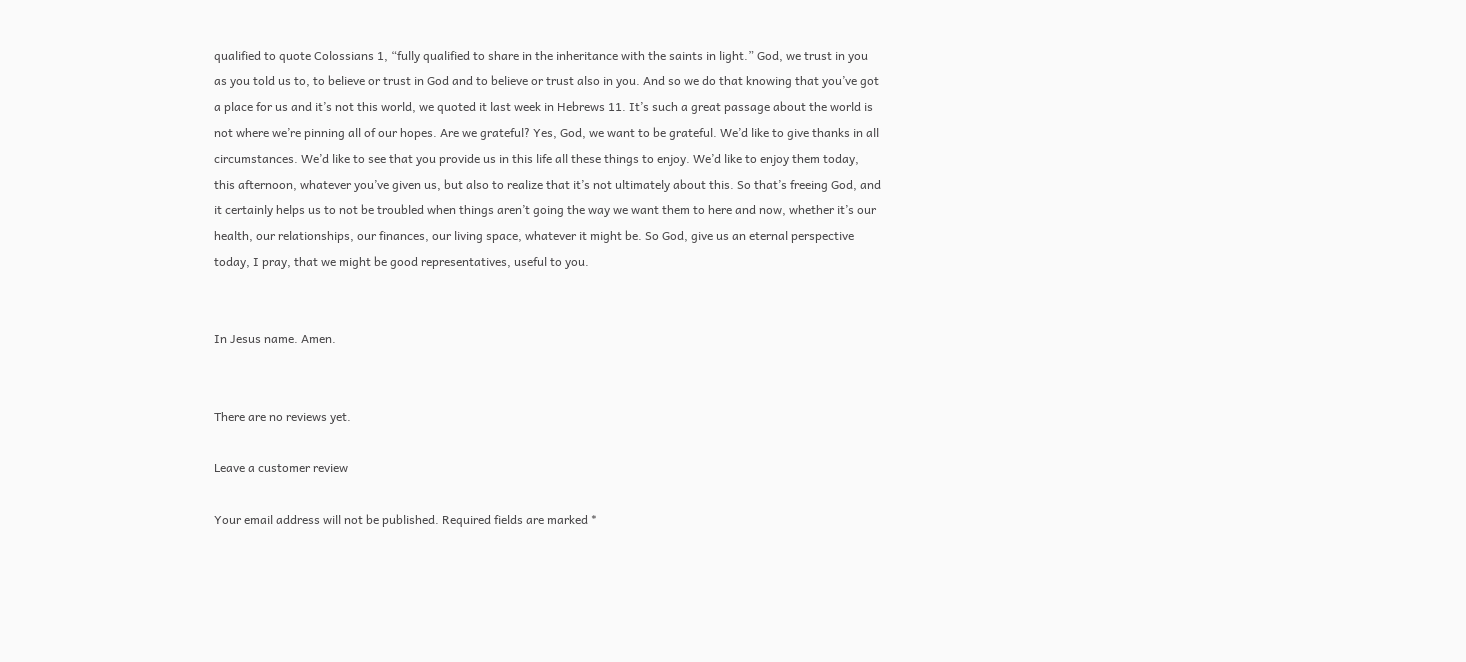qualified to quote Colossians 1, “fully qualified to share in the inheritance with the saints in light.” God, we trust in you as you told us to, to believe or trust in God and to believe or trust also in you. And so we do that knowing that you’ve got a place for us and it’s not this world, we quoted it last week in Hebrews 11. It’s such a great passage about the world is not where we’re pinning all of our hopes. Are we grateful? Yes, God, we want to be grateful. We’d like to give thanks in all circumstances. We’d like to see that you provide us in this life all these things to enjoy. We’d like to enjoy them today, this afternoon, whatever you’ve given us, but also to realize that it’s not ultimately about this. So that’s freeing God, and it certainly helps us to not be troubled when things aren’t going the way we want them to here and now, whether it’s our health, our relationships, our finances, our living space, whatever it might be. So God, give us an eternal perspective today, I pray, that we might be good representatives, useful to you.


In Jesus name. Amen.


There are no reviews yet.

Leave a customer review

Your email address will not be published. Required fields are marked *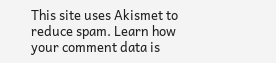This site uses Akismet to reduce spam. Learn how your comment data is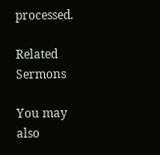processed.

Related Sermons

You may also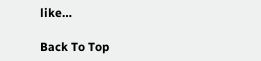like…

Back To Top